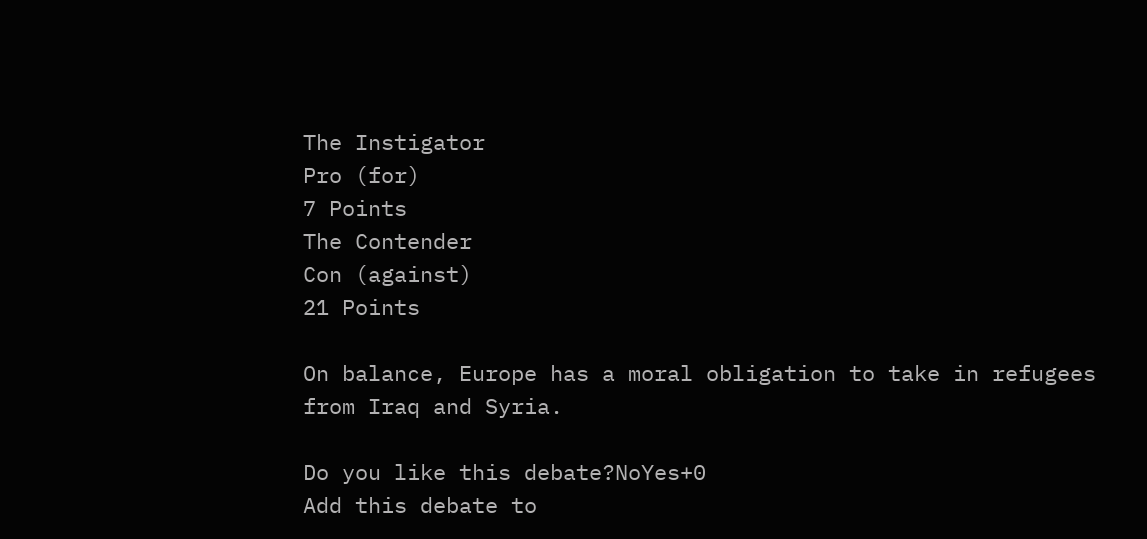The Instigator
Pro (for)
7 Points
The Contender
Con (against)
21 Points

On balance, Europe has a moral obligation to take in refugees from Iraq and Syria.

Do you like this debate?NoYes+0
Add this debate to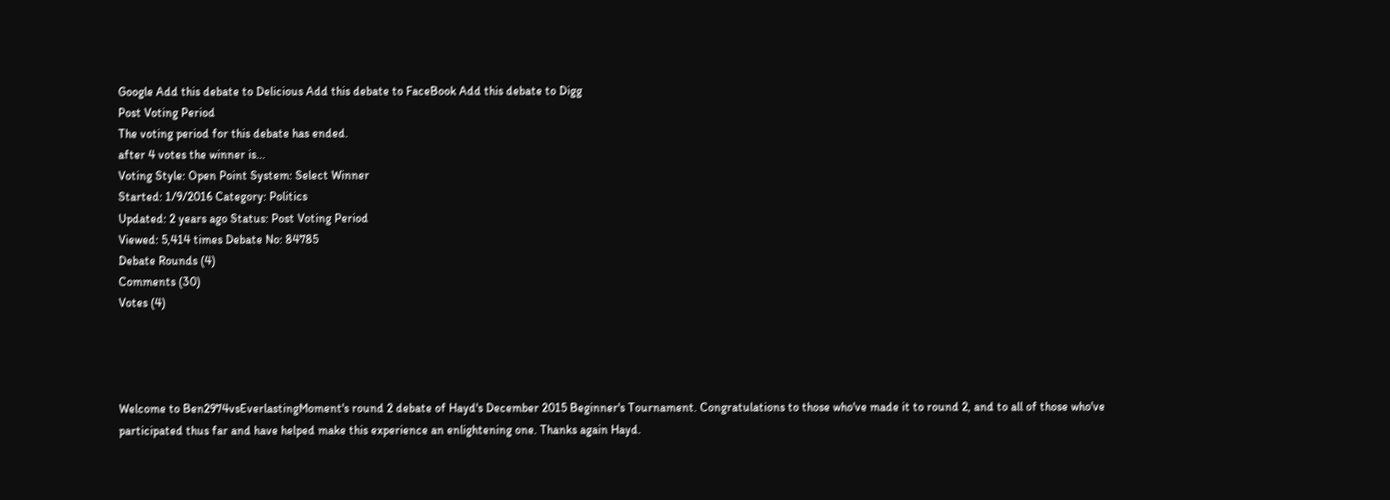Google Add this debate to Delicious Add this debate to FaceBook Add this debate to Digg
Post Voting Period
The voting period for this debate has ended.
after 4 votes the winner is...
Voting Style: Open Point System: Select Winner
Started: 1/9/2016 Category: Politics
Updated: 2 years ago Status: Post Voting Period
Viewed: 5,414 times Debate No: 84785
Debate Rounds (4)
Comments (30)
Votes (4)




Welcome to Ben2974vsEverlastingMoment's round 2 debate of Hayd's December 2015 Beginner's Tournament. Congratulations to those who've made it to round 2, and to all of those who've participated thus far and have helped make this experience an enlightening one. Thanks again Hayd.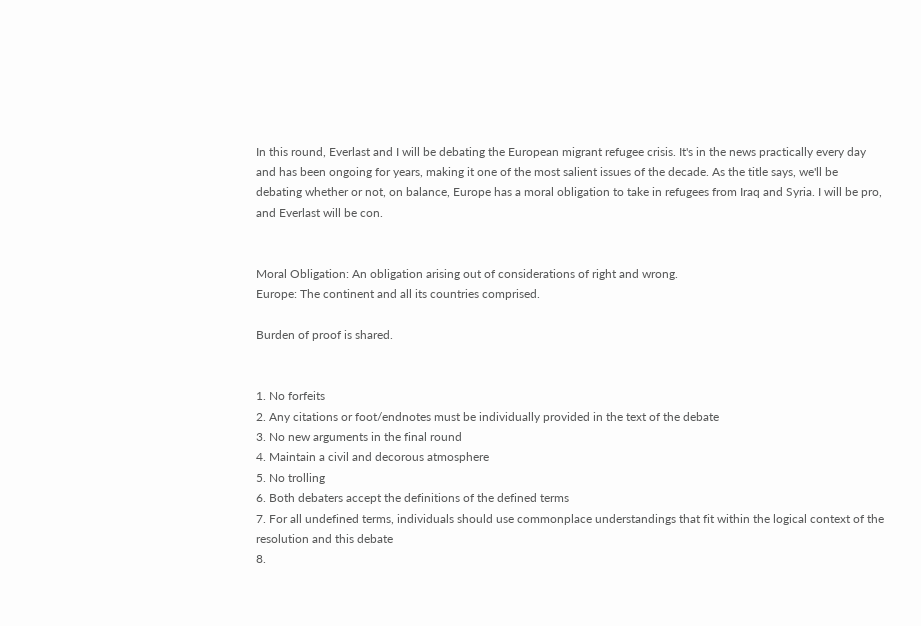In this round, Everlast and I will be debating the European migrant refugee crisis. It's in the news practically every day and has been ongoing for years, making it one of the most salient issues of the decade. As the title says, we'll be debating whether or not, on balance, Europe has a moral obligation to take in refugees from Iraq and Syria. I will be pro, and Everlast will be con.


Moral Obligation: An obligation arising out of considerations of right and wrong.
Europe: The continent and all its countries comprised.

Burden of proof is shared.


1. No forfeits
2. Any citations or foot/endnotes must be individually provided in the text of the debate
3. No new arguments in the final round
4. Maintain a civil and decorous atmosphere
5. No trolling
6. Both debaters accept the definitions of the defined terms
7. For all undefined terms, individuals should use commonplace understandings that fit within the logical context of the resolution and this debate
8.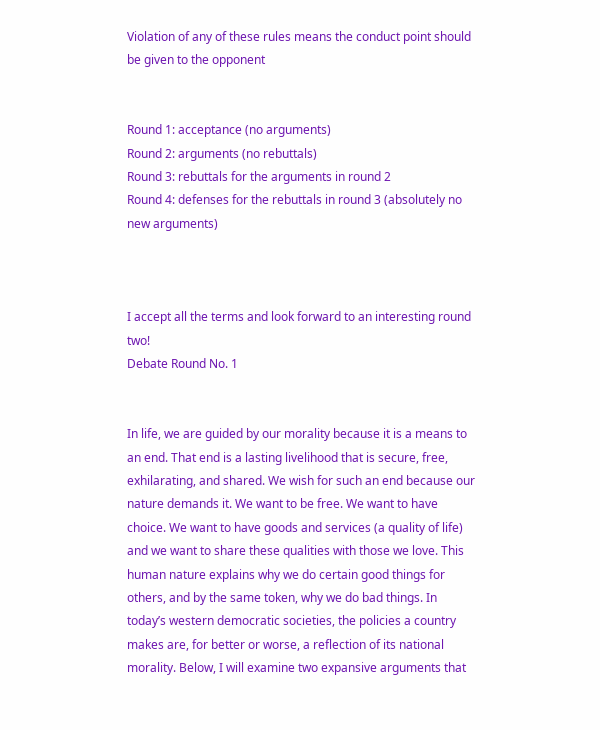Violation of any of these rules means the conduct point should be given to the opponent


Round 1: acceptance (no arguments)
Round 2: arguments (no rebuttals)
Round 3: rebuttals for the arguments in round 2
Round 4: defenses for the rebuttals in round 3 (absolutely no new arguments)



I accept all the terms and look forward to an interesting round two!
Debate Round No. 1


In life, we are guided by our morality because it is a means to an end. That end is a lasting livelihood that is secure, free, exhilarating, and shared. We wish for such an end because our nature demands it. We want to be free. We want to have choice. We want to have goods and services (a quality of life) and we want to share these qualities with those we love. This human nature explains why we do certain good things for others, and by the same token, why we do bad things. In today’s western democratic societies, the policies a country makes are, for better or worse, a reflection of its national morality. Below, I will examine two expansive arguments that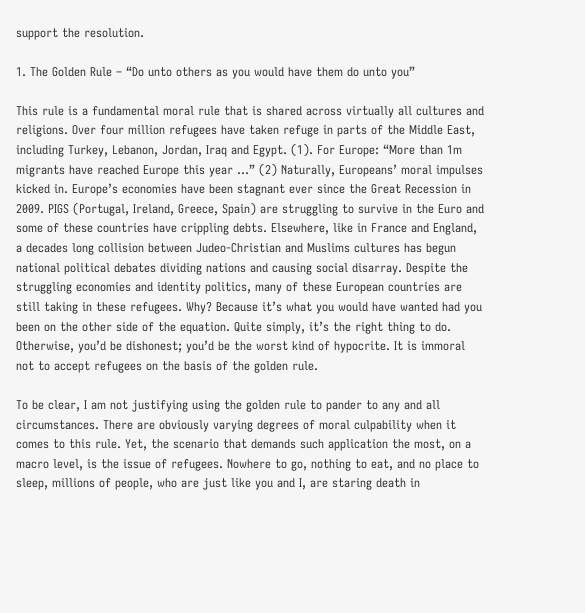support the resolution.

1. The Golden Rule – “Do unto others as you would have them do unto you”

This rule is a fundamental moral rule that is shared across virtually all cultures and religions. Over four million refugees have taken refuge in parts of the Middle East, including Turkey, Lebanon, Jordan, Iraq and Egypt. (1). For Europe: “More than 1m migrants have reached Europe this year …” (2) Naturally, Europeans’ moral impulses kicked in. Europe’s economies have been stagnant ever since the Great Recession in 2009. PIGS (Portugal, Ireland, Greece, Spain) are struggling to survive in the Euro and some of these countries have crippling debts. Elsewhere, like in France and England, a decades long collision between Judeo-Christian and Muslims cultures has begun national political debates dividing nations and causing social disarray. Despite the struggling economies and identity politics, many of these European countries are still taking in these refugees. Why? Because it’s what you would have wanted had you been on the other side of the equation. Quite simply, it’s the right thing to do. Otherwise, you’d be dishonest; you’d be the worst kind of hypocrite. It is immoral not to accept refugees on the basis of the golden rule.

To be clear, I am not justifying using the golden rule to pander to any and all circumstances. There are obviously varying degrees of moral culpability when it comes to this rule. Yet, the scenario that demands such application the most, on a macro level, is the issue of refugees. Nowhere to go, nothing to eat, and no place to sleep, millions of people, who are just like you and I, are staring death in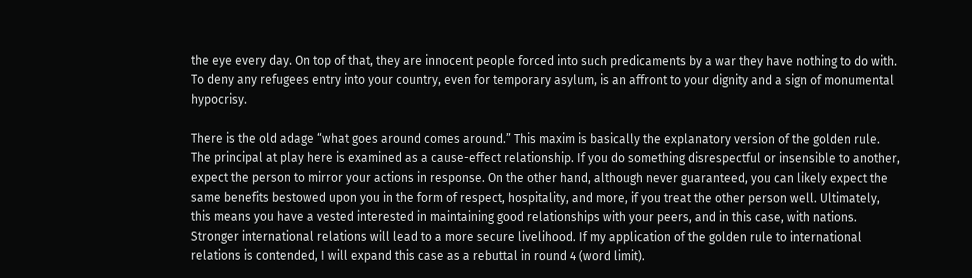the eye every day. On top of that, they are innocent people forced into such predicaments by a war they have nothing to do with. To deny any refugees entry into your country, even for temporary asylum, is an affront to your dignity and a sign of monumental hypocrisy.

There is the old adage “what goes around comes around.” This maxim is basically the explanatory version of the golden rule. The principal at play here is examined as a cause-effect relationship. If you do something disrespectful or insensible to another, expect the person to mirror your actions in response. On the other hand, although never guaranteed, you can likely expect the same benefits bestowed upon you in the form of respect, hospitality, and more, if you treat the other person well. Ultimately, this means you have a vested interested in maintaining good relationships with your peers, and in this case, with nations. Stronger international relations will lead to a more secure livelihood. If my application of the golden rule to international relations is contended, I will expand this case as a rebuttal in round 4 (word limit).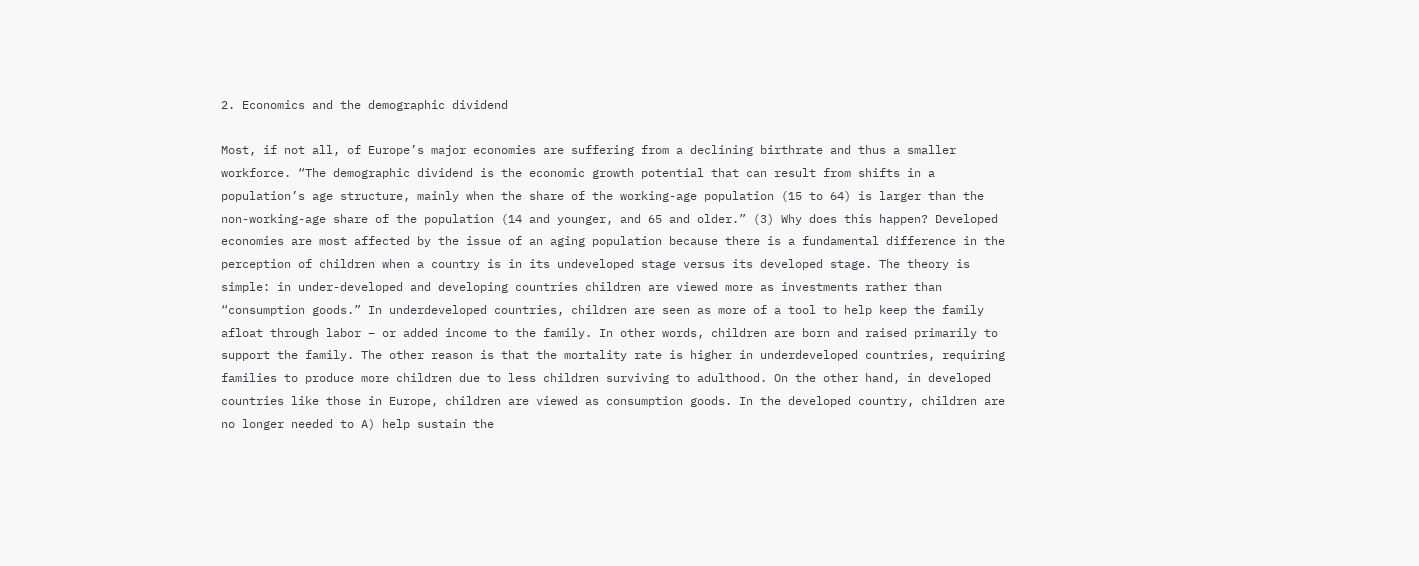2. Economics and the demographic dividend

Most, if not all, of Europe’s major economies are suffering from a declining birthrate and thus a smaller workforce. “The demographic dividend is the economic growth potential that can result from shifts in a population’s age structure, mainly when the share of the working-age population (15 to 64) is larger than the non-working-age share of the population (14 and younger, and 65 and older.” (3) Why does this happen? Developed economies are most affected by the issue of an aging population because there is a fundamental difference in the perception of children when a country is in its undeveloped stage versus its developed stage. The theory is simple: in under-developed and developing countries children are viewed more as investments rather than “consumption goods.” In underdeveloped countries, children are seen as more of a tool to help keep the family afloat through labor – or added income to the family. In other words, children are born and raised primarily to support the family. The other reason is that the mortality rate is higher in underdeveloped countries, requiring families to produce more children due to less children surviving to adulthood. On the other hand, in developed countries like those in Europe, children are viewed as consumption goods. In the developed country, children are no longer needed to A) help sustain the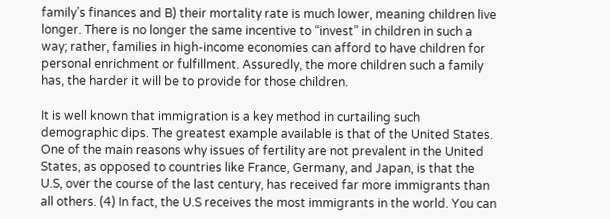family’s finances and B) their mortality rate is much lower, meaning children live longer. There is no longer the same incentive to “invest” in children in such a way; rather, families in high-income economies can afford to have children for personal enrichment or fulfillment. Assuredly, the more children such a family has, the harder it will be to provide for those children.

It is well known that immigration is a key method in curtailing such demographic dips. The greatest example available is that of the United States. One of the main reasons why issues of fertility are not prevalent in the United States, as opposed to countries like France, Germany, and Japan, is that the U.S, over the course of the last century, has received far more immigrants than all others. (4) In fact, the U.S receives the most immigrants in the world. You can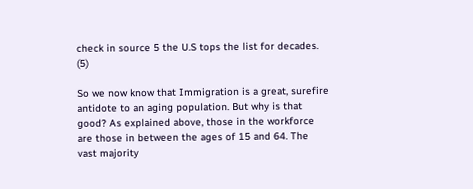check in source 5 the U.S tops the list for decades. (5)

So we now know that Immigration is a great, surefire antidote to an aging population. But why is that good? As explained above, those in the workforce are those in between the ages of 15 and 64. The vast majority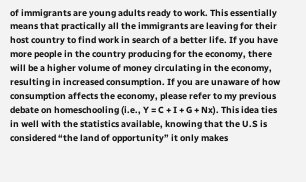of immigrants are young adults ready to work. This essentially means that practically all the immigrants are leaving for their host country to find work in search of a better life. If you have more people in the country producing for the economy, there will be a higher volume of money circulating in the economy, resulting in increased consumption. If you are unaware of how consumption affects the economy, please refer to my previous debate on homeschooling (i.e., Y = C + I + G + Nx). This idea ties in well with the statistics available, knowing that the U.S is considered “the land of opportunity” it only makes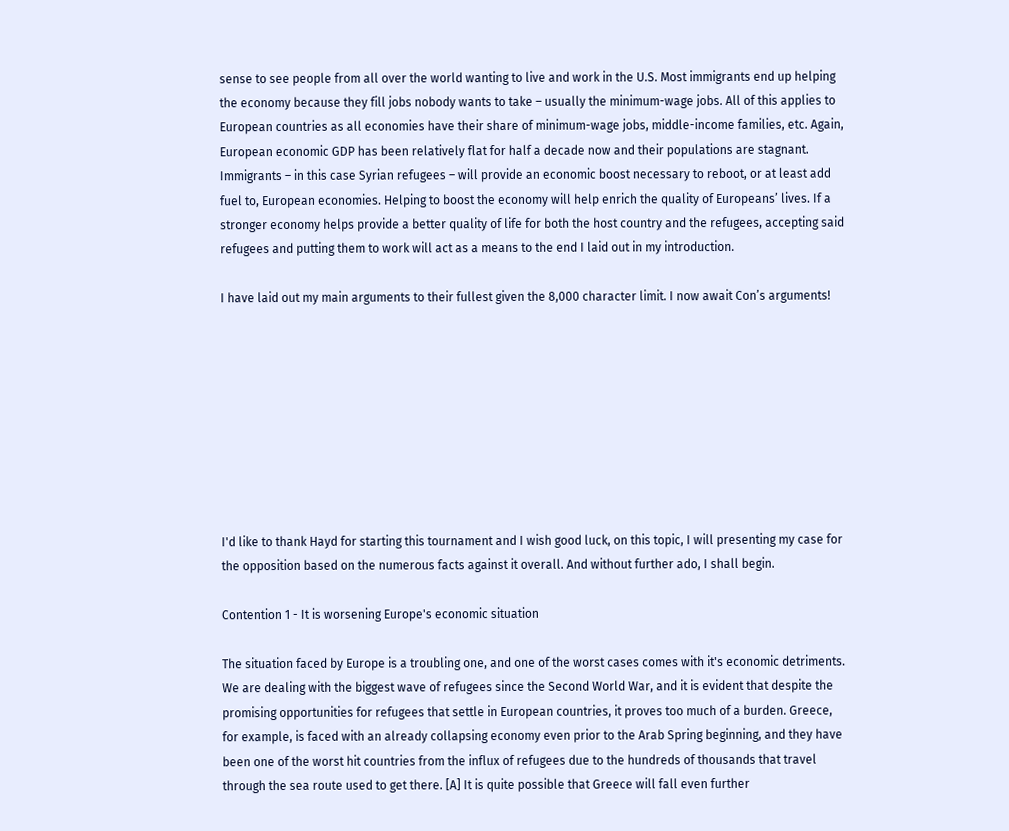sense to see people from all over the world wanting to live and work in the U.S. Most immigrants end up helping the economy because they fill jobs nobody wants to take – usually the minimum-wage jobs. All of this applies to European countries as all economies have their share of minimum-wage jobs, middle-income families, etc. Again, European economic GDP has been relatively flat for half a decade now and their populations are stagnant. Immigrants – in this case Syrian refugees – will provide an economic boost necessary to reboot, or at least add fuel to, European economies. Helping to boost the economy will help enrich the quality of Europeans’ lives. If a stronger economy helps provide a better quality of life for both the host country and the refugees, accepting said refugees and putting them to work will act as a means to the end I laid out in my introduction.

I have laid out my main arguments to their fullest given the 8,000 character limit. I now await Con’s arguments!









I'd like to thank Hayd for starting this tournament and I wish good luck, on this topic, I will presenting my case for the opposition based on the numerous facts against it overall. And without further ado, I shall begin.

Contention 1 - It is worsening Europe's economic situation

The situation faced by Europe is a troubling one, and one of the worst cases comes with it's economic detriments. We are dealing with the biggest wave of refugees since the Second World War, and it is evident that despite the promising opportunities for refugees that settle in European countries, it proves too much of a burden. Greece, for example, is faced with an already collapsing economy even prior to the Arab Spring beginning, and they have been one of the worst hit countries from the influx of refugees due to the hundreds of thousands that travel through the sea route used to get there. [A] It is quite possible that Greece will fall even further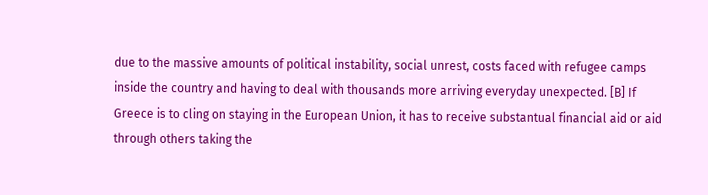due to the massive amounts of political instability, social unrest, costs faced with refugee camps inside the country and having to deal with thousands more arriving everyday unexpected. [B] If Greece is to cling on staying in the European Union, it has to receive substantual financial aid or aid through others taking the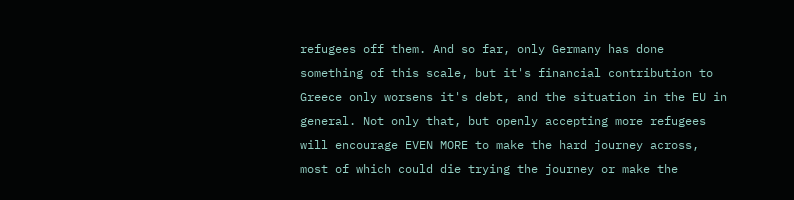refugees off them. And so far, only Germany has done something of this scale, but it's financial contribution to Greece only worsens it's debt, and the situation in the EU in general. Not only that, but openly accepting more refugees will encourage EVEN MORE to make the hard journey across, most of which could die trying the journey or make the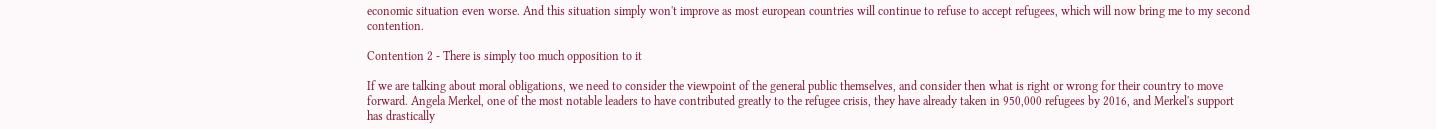economic situation even worse. And this situation simply won't improve as most european countries will continue to refuse to accept refugees, which will now bring me to my second contention.

Contention 2 - There is simply too much opposition to it

If we are talking about moral obligations, we need to consider the viewpoint of the general public themselves, and consider then what is right or wrong for their country to move forward. Angela Merkel, one of the most notable leaders to have contributed greatly to the refugee crisis, they have already taken in 950,000 refugees by 2016, and Merkel's support has drastically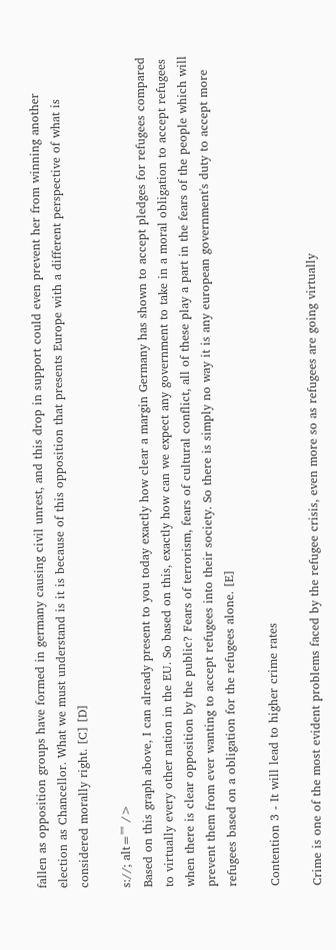fallen as opposition groups have formed in germany causing civil unrest, and this drop in support could even prevent her from winning another election as Chancellor. What we must understand is it is because of this opposition that presents Europe with a different perspective of what is considered morally right. [C] [D]

s://; alt="" />
Based on this graph above, I can already present to you today exactly how clear a margin Germany has shown to accept pledges for refugees compared to virtually every other nation in the EU. So based on this, exactly how can we expect any government to take in a moral obligation to accept refugees when there is clear opposition by the public? Fears of terrorism, fears of cultural conflict, all of these play a part in the fears of the people which will prevent them from ever wanting to accept refugees into their society. So there is simply no way it is any european government's duty to accept more refugees based on a obligation for the refugees alone. [E]

Contention 3 - It will lead to higher crime rates

Crime is one of the most evident problems faced by the refugee crisis, even more so as refugees are going virtually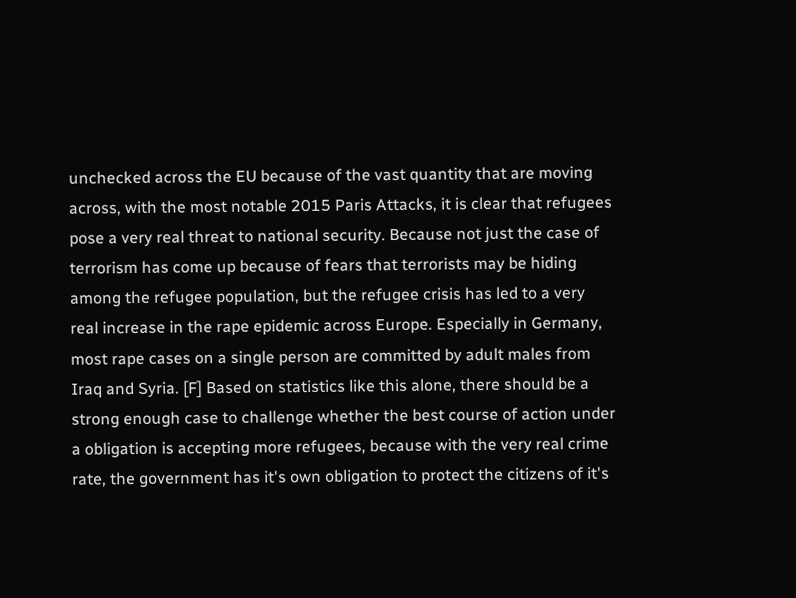unchecked across the EU because of the vast quantity that are moving across, with the most notable 2015 Paris Attacks, it is clear that refugees pose a very real threat to national security. Because not just the case of terrorism has come up because of fears that terrorists may be hiding among the refugee population, but the refugee crisis has led to a very real increase in the rape epidemic across Europe. Especially in Germany, most rape cases on a single person are committed by adult males from Iraq and Syria. [F] Based on statistics like this alone, there should be a strong enough case to challenge whether the best course of action under a obligation is accepting more refugees, because with the very real crime rate, the government has it's own obligation to protect the citizens of it's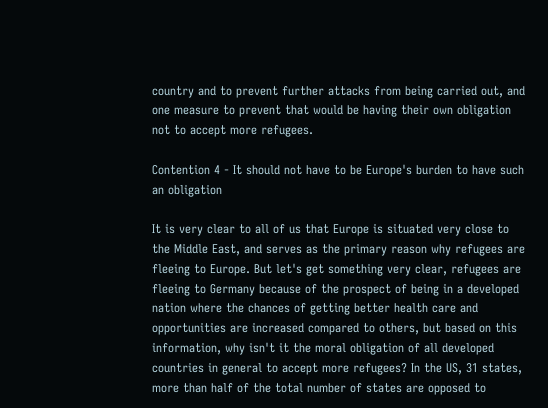country and to prevent further attacks from being carried out, and one measure to prevent that would be having their own obligation not to accept more refugees.

Contention 4 - It should not have to be Europe's burden to have such an obligation

It is very clear to all of us that Europe is situated very close to the Middle East, and serves as the primary reason why refugees are fleeing to Europe. But let's get something very clear, refugees are fleeing to Germany because of the prospect of being in a developed nation where the chances of getting better health care and opportunities are increased compared to others, but based on this information, why isn't it the moral obligation of all developed countries in general to accept more refugees? In the US, 31 states, more than half of the total number of states are opposed to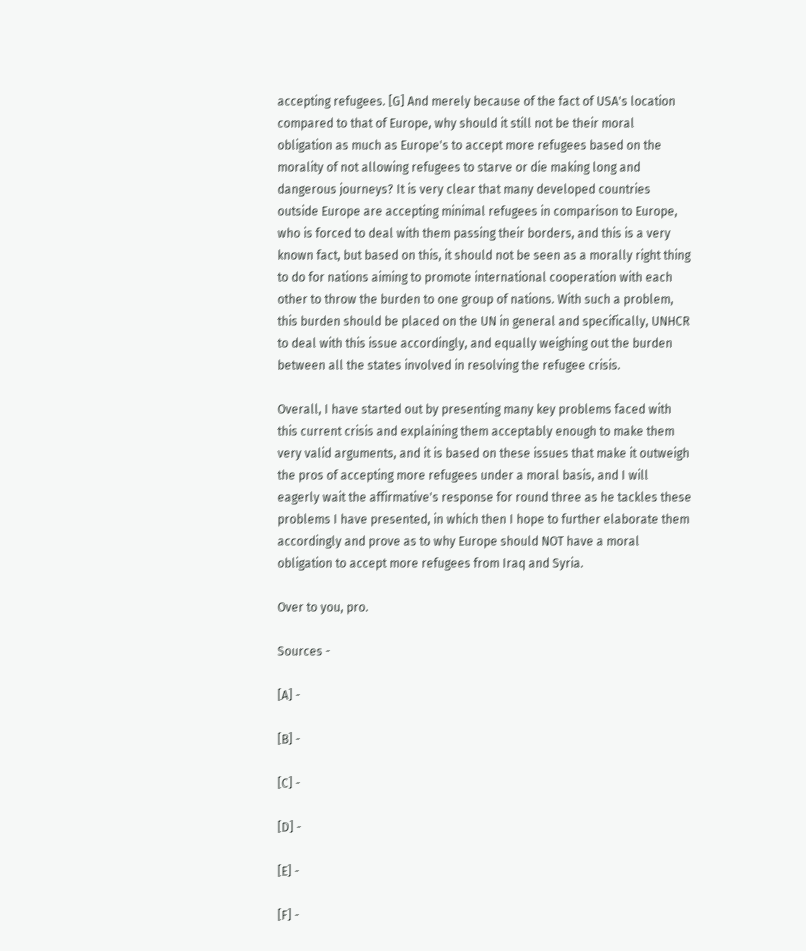accepting refugees. [G] And merely because of the fact of USA's location compared to that of Europe, why should it still not be their moral obligation as much as Europe's to accept more refugees based on the morality of not allowing refugees to starve or die making long and dangerous journeys? It is very clear that many developed countries outside Europe are accepting minimal refugees in comparison to Europe, who is forced to deal with them passing their borders, and this is a very known fact, but based on this, it should not be seen as a morally right thing to do for nations aiming to promote international cooperation with each other to throw the burden to one group of nations. With such a problem, this burden should be placed on the UN in general and specifically, UNHCR to deal with this issue accordingly, and equally weighing out the burden between all the states involved in resolving the refugee crisis.

Overall, I have started out by presenting many key problems faced with this current crisis and explaining them acceptably enough to make them very valid arguments, and it is based on these issues that make it outweigh the pros of accepting more refugees under a moral basis, and I will eagerly wait the affirmative's response for round three as he tackles these problems I have presented, in which then I hope to further elaborate them accordingly and prove as to why Europe should NOT have a moral obligation to accept more refugees from Iraq and Syria.

Over to you, pro.

Sources -

[A] -

[B] -

[C] -

[D] -

[E] -

[F] -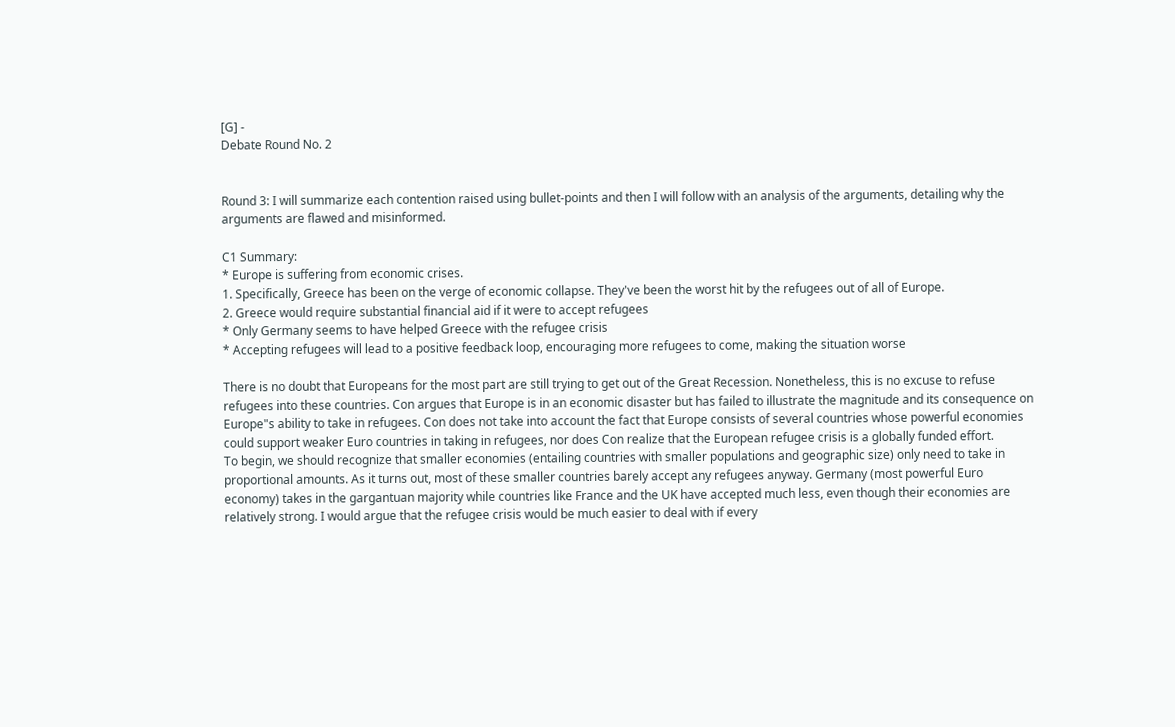[G] -
Debate Round No. 2


Round 3: I will summarize each contention raised using bullet-points and then I will follow with an analysis of the arguments, detailing why the arguments are flawed and misinformed.

C1 Summary:
* Europe is suffering from economic crises.
1. Specifically, Greece has been on the verge of economic collapse. They've been the worst hit by the refugees out of all of Europe.
2. Greece would require substantial financial aid if it were to accept refugees
* Only Germany seems to have helped Greece with the refugee crisis
* Accepting refugees will lead to a positive feedback loop, encouraging more refugees to come, making the situation worse

There is no doubt that Europeans for the most part are still trying to get out of the Great Recession. Nonetheless, this is no excuse to refuse refugees into these countries. Con argues that Europe is in an economic disaster but has failed to illustrate the magnitude and its consequence on Europe"s ability to take in refugees. Con does not take into account the fact that Europe consists of several countries whose powerful economies could support weaker Euro countries in taking in refugees, nor does Con realize that the European refugee crisis is a globally funded effort.
To begin, we should recognize that smaller economies (entailing countries with smaller populations and geographic size) only need to take in proportional amounts. As it turns out, most of these smaller countries barely accept any refugees anyway. Germany (most powerful Euro economy) takes in the gargantuan majority while countries like France and the UK have accepted much less, even though their economies are relatively strong. I would argue that the refugee crisis would be much easier to deal with if every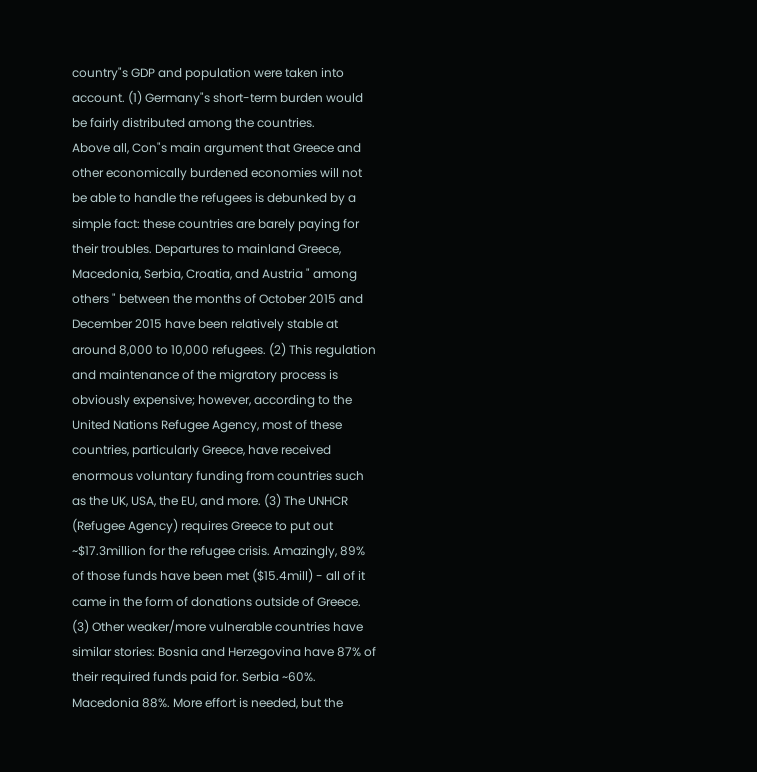country"s GDP and population were taken into account. (1) Germany"s short-term burden would be fairly distributed among the countries.
Above all, Con"s main argument that Greece and other economically burdened economies will not be able to handle the refugees is debunked by a simple fact: these countries are barely paying for their troubles. Departures to mainland Greece, Macedonia, Serbia, Croatia, and Austria " among others " between the months of October 2015 and December 2015 have been relatively stable at around 8,000 to 10,000 refugees. (2) This regulation and maintenance of the migratory process is obviously expensive; however, according to the United Nations Refugee Agency, most of these countries, particularly Greece, have received enormous voluntary funding from countries such as the UK, USA, the EU, and more. (3) The UNHCR (Refugee Agency) requires Greece to put out ~$17.3million for the refugee crisis. Amazingly, 89% of those funds have been met ($15.4mill) - all of it came in the form of donations outside of Greece. (3) Other weaker/more vulnerable countries have similar stories: Bosnia and Herzegovina have 87% of their required funds paid for. Serbia ~60%. Macedonia 88%. More effort is needed, but the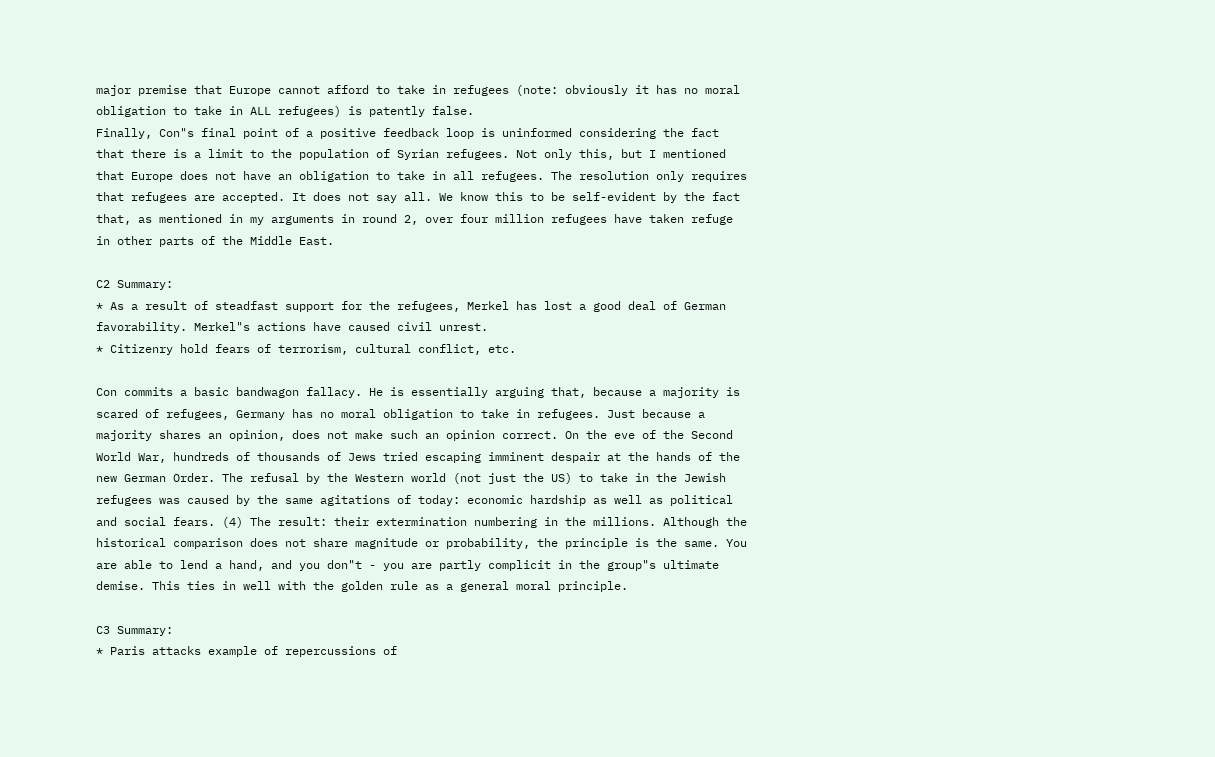major premise that Europe cannot afford to take in refugees (note: obviously it has no moral obligation to take in ALL refugees) is patently false.
Finally, Con"s final point of a positive feedback loop is uninformed considering the fact that there is a limit to the population of Syrian refugees. Not only this, but I mentioned that Europe does not have an obligation to take in all refugees. The resolution only requires that refugees are accepted. It does not say all. We know this to be self-evident by the fact that, as mentioned in my arguments in round 2, over four million refugees have taken refuge in other parts of the Middle East.

C2 Summary:
* As a result of steadfast support for the refugees, Merkel has lost a good deal of German favorability. Merkel"s actions have caused civil unrest.
* Citizenry hold fears of terrorism, cultural conflict, etc.

Con commits a basic bandwagon fallacy. He is essentially arguing that, because a majority is scared of refugees, Germany has no moral obligation to take in refugees. Just because a majority shares an opinion, does not make such an opinion correct. On the eve of the Second World War, hundreds of thousands of Jews tried escaping imminent despair at the hands of the new German Order. The refusal by the Western world (not just the US) to take in the Jewish refugees was caused by the same agitations of today: economic hardship as well as political and social fears. (4) The result: their extermination numbering in the millions. Although the historical comparison does not share magnitude or probability, the principle is the same. You are able to lend a hand, and you don"t - you are partly complicit in the group"s ultimate demise. This ties in well with the golden rule as a general moral principle.

C3 Summary:
* Paris attacks example of repercussions of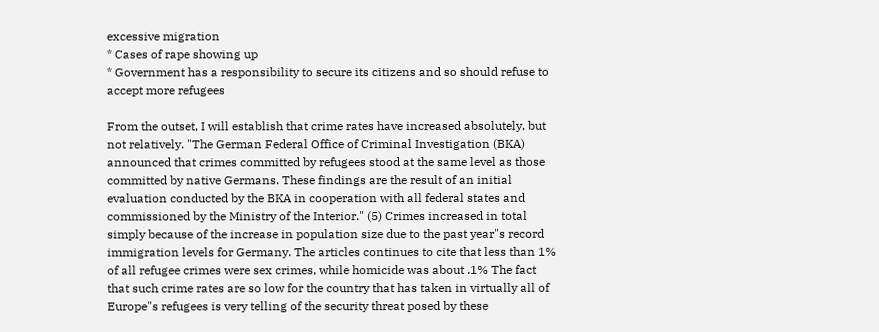excessive migration
* Cases of rape showing up
* Government has a responsibility to secure its citizens and so should refuse to accept more refugees

From the outset, I will establish that crime rates have increased absolutely, but not relatively. "The German Federal Office of Criminal Investigation (BKA) announced that crimes committed by refugees stood at the same level as those committed by native Germans. These findings are the result of an initial evaluation conducted by the BKA in cooperation with all federal states and commissioned by the Ministry of the Interior." (5) Crimes increased in total simply because of the increase in population size due to the past year"s record immigration levels for Germany. The articles continues to cite that less than 1% of all refugee crimes were sex crimes, while homicide was about .1% The fact that such crime rates are so low for the country that has taken in virtually all of Europe"s refugees is very telling of the security threat posed by these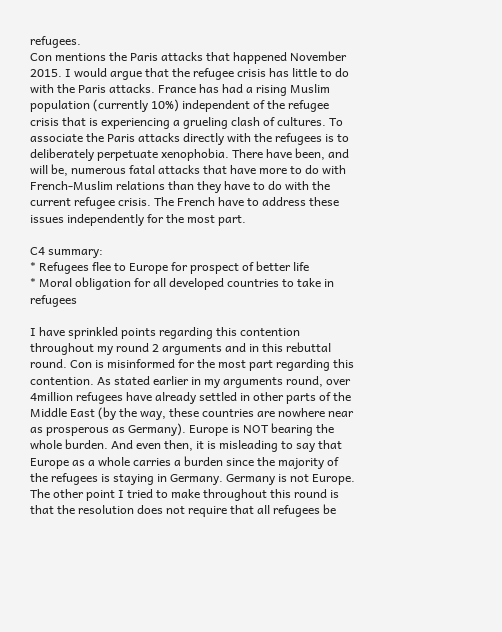refugees.
Con mentions the Paris attacks that happened November 2015. I would argue that the refugee crisis has little to do with the Paris attacks. France has had a rising Muslim population (currently 10%) independent of the refugee crisis that is experiencing a grueling clash of cultures. To associate the Paris attacks directly with the refugees is to deliberately perpetuate xenophobia. There have been, and will be, numerous fatal attacks that have more to do with French-Muslim relations than they have to do with the current refugee crisis. The French have to address these issues independently for the most part.

C4 summary:
* Refugees flee to Europe for prospect of better life
* Moral obligation for all developed countries to take in refugees

I have sprinkled points regarding this contention throughout my round 2 arguments and in this rebuttal round. Con is misinformed for the most part regarding this contention. As stated earlier in my arguments round, over 4million refugees have already settled in other parts of the Middle East (by the way, these countries are nowhere near as prosperous as Germany). Europe is NOT bearing the whole burden. And even then, it is misleading to say that Europe as a whole carries a burden since the majority of the refugees is staying in Germany. Germany is not Europe.
The other point I tried to make throughout this round is that the resolution does not require that all refugees be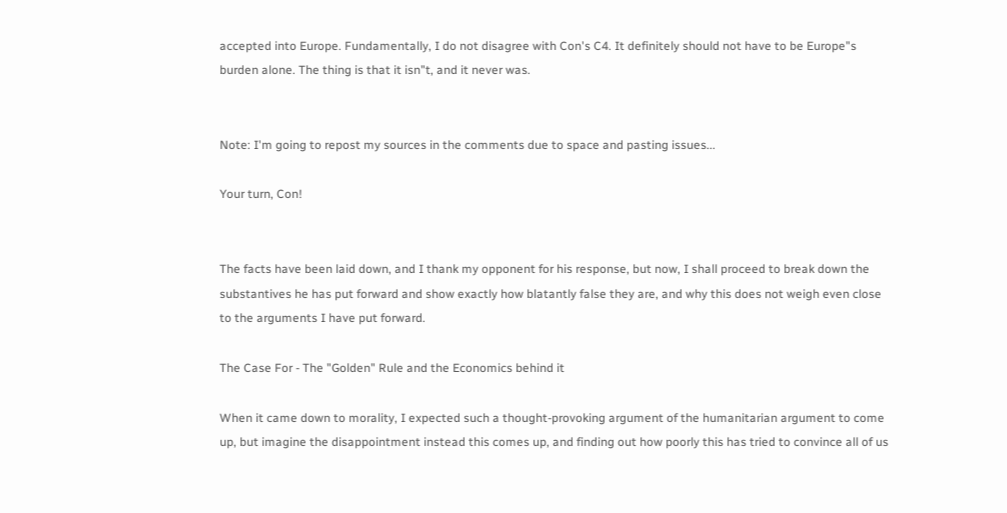accepted into Europe. Fundamentally, I do not disagree with Con's C4. It definitely should not have to be Europe"s burden alone. The thing is that it isn"t, and it never was.


Note: I'm going to repost my sources in the comments due to space and pasting issues...

Your turn, Con!


The facts have been laid down, and I thank my opponent for his response, but now, I shall proceed to break down the substantives he has put forward and show exactly how blatantly false they are, and why this does not weigh even close to the arguments I have put forward.

The Case For - The "Golden" Rule and the Economics behind it

When it came down to morality, I expected such a thought-provoking argument of the humanitarian argument to come up, but imagine the disappointment instead this comes up, and finding out how poorly this has tried to convince all of us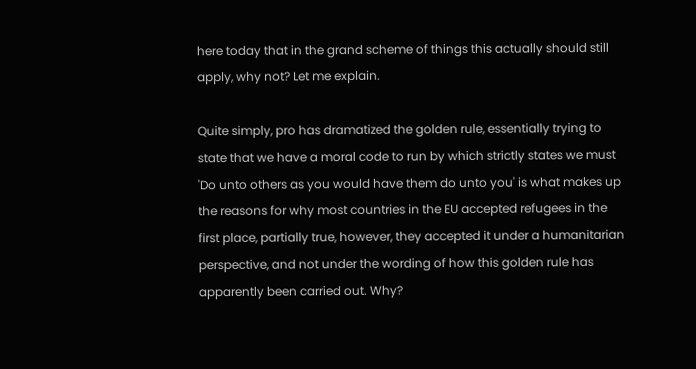here today that in the grand scheme of things this actually should still apply, why not? Let me explain.

Quite simply, pro has dramatized the golden rule, essentially trying to state that we have a moral code to run by which strictly states we must 'Do unto others as you would have them do unto you' is what makes up the reasons for why most countries in the EU accepted refugees in the first place, partially true, however, they accepted it under a humanitarian perspective, and not under the wording of how this golden rule has apparently been carried out. Why?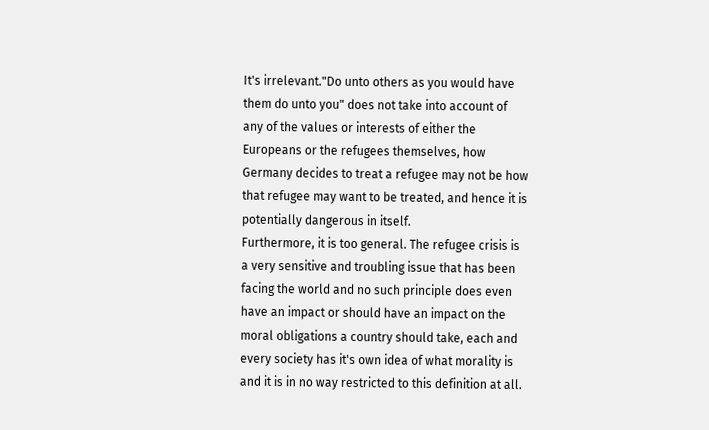It's irrelevant."Do unto others as you would have them do unto you" does not take into account of any of the values or interests of either the Europeans or the refugees themselves, how Germany decides to treat a refugee may not be how that refugee may want to be treated, and hence it is potentially dangerous in itself.
Furthermore, it is too general. The refugee crisis is a very sensitive and troubling issue that has been facing the world and no such principle does even have an impact or should have an impact on the moral obligations a country should take, each and every society has it's own idea of what morality is and it is in no way restricted to this definition at all.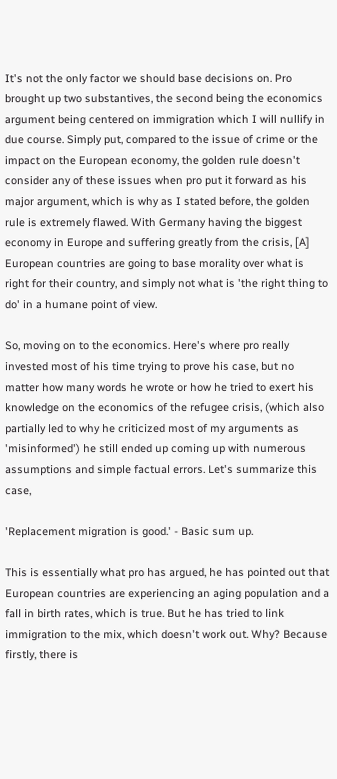It's not the only factor we should base decisions on. Pro brought up two substantives, the second being the economics argument being centered on immigration which I will nullify in due course. Simply put, compared to the issue of crime or the impact on the European economy, the golden rule doesn't consider any of these issues when pro put it forward as his major argument, which is why as I stated before, the golden rule is extremely flawed. With Germany having the biggest economy in Europe and suffering greatly from the crisis, [A] European countries are going to base morality over what is right for their country, and simply not what is 'the right thing to do' in a humane point of view.

So, moving on to the economics. Here's where pro really invested most of his time trying to prove his case, but no matter how many words he wrote or how he tried to exert his knowledge on the economics of the refugee crisis, (which also partially led to why he criticized most of my arguments as 'misinformed') he still ended up coming up with numerous assumptions and simple factual errors. Let's summarize this case,

'Replacement migration is good.' - Basic sum up.

This is essentially what pro has argued, he has pointed out that European countries are experiencing an aging population and a fall in birth rates, which is true. But he has tried to link immigration to the mix, which doesn't work out. Why? Because firstly, there is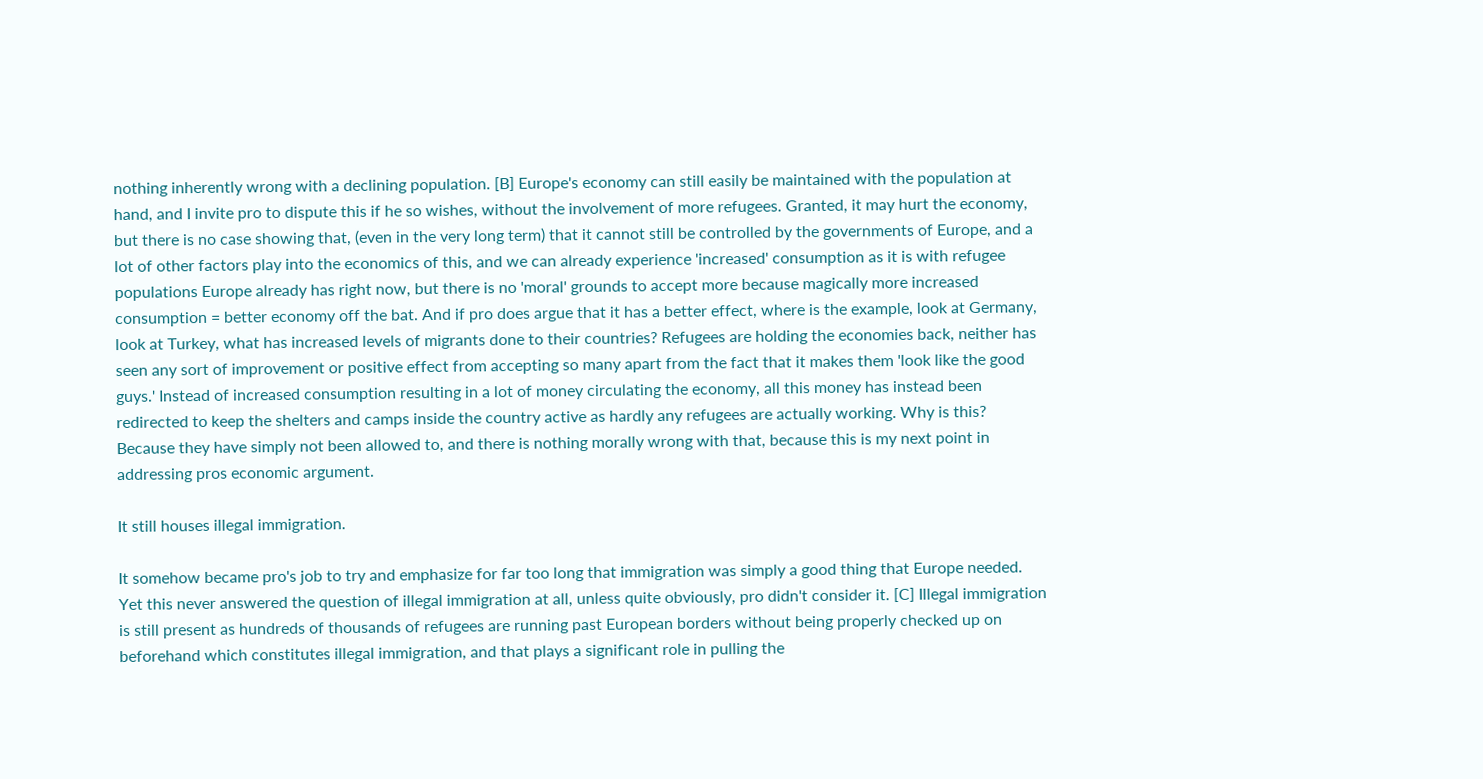nothing inherently wrong with a declining population. [B] Europe's economy can still easily be maintained with the population at hand, and I invite pro to dispute this if he so wishes, without the involvement of more refugees. Granted, it may hurt the economy, but there is no case showing that, (even in the very long term) that it cannot still be controlled by the governments of Europe, and a lot of other factors play into the economics of this, and we can already experience 'increased' consumption as it is with refugee populations Europe already has right now, but there is no 'moral' grounds to accept more because magically more increased consumption = better economy off the bat. And if pro does argue that it has a better effect, where is the example, look at Germany, look at Turkey, what has increased levels of migrants done to their countries? Refugees are holding the economies back, neither has seen any sort of improvement or positive effect from accepting so many apart from the fact that it makes them 'look like the good guys.' Instead of increased consumption resulting in a lot of money circulating the economy, all this money has instead been redirected to keep the shelters and camps inside the country active as hardly any refugees are actually working. Why is this? Because they have simply not been allowed to, and there is nothing morally wrong with that, because this is my next point in addressing pros economic argument.

It still houses illegal immigration.

It somehow became pro's job to try and emphasize for far too long that immigration was simply a good thing that Europe needed. Yet this never answered the question of illegal immigration at all, unless quite obviously, pro didn't consider it. [C] Illegal immigration is still present as hundreds of thousands of refugees are running past European borders without being properly checked up on beforehand which constitutes illegal immigration, and that plays a significant role in pulling the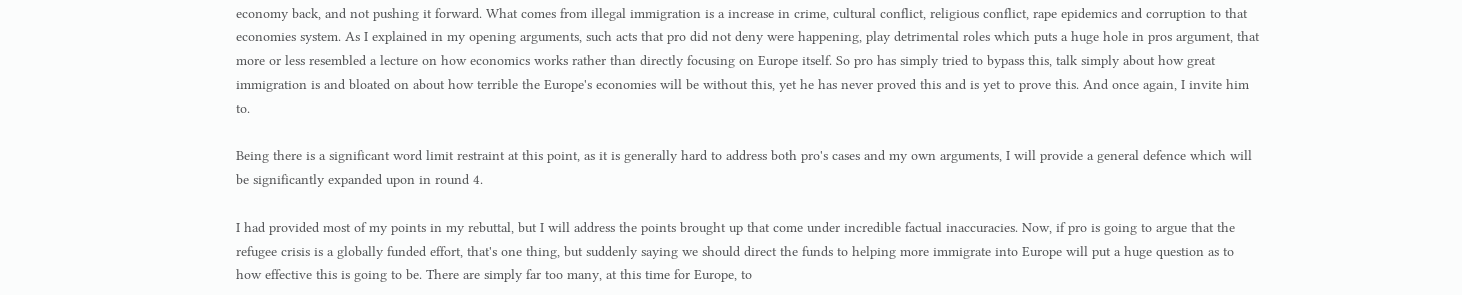economy back, and not pushing it forward. What comes from illegal immigration is a increase in crime, cultural conflict, religious conflict, rape epidemics and corruption to that economies system. As I explained in my opening arguments, such acts that pro did not deny were happening, play detrimental roles which puts a huge hole in pros argument, that more or less resembled a lecture on how economics works rather than directly focusing on Europe itself. So pro has simply tried to bypass this, talk simply about how great immigration is and bloated on about how terrible the Europe's economies will be without this, yet he has never proved this and is yet to prove this. And once again, I invite him to.

Being there is a significant word limit restraint at this point, as it is generally hard to address both pro's cases and my own arguments, I will provide a general defence which will be significantly expanded upon in round 4.

I had provided most of my points in my rebuttal, but I will address the points brought up that come under incredible factual inaccuracies. Now, if pro is going to argue that the refugee crisis is a globally funded effort, that's one thing, but suddenly saying we should direct the funds to helping more immigrate into Europe will put a huge question as to how effective this is going to be. There are simply far too many, at this time for Europe, to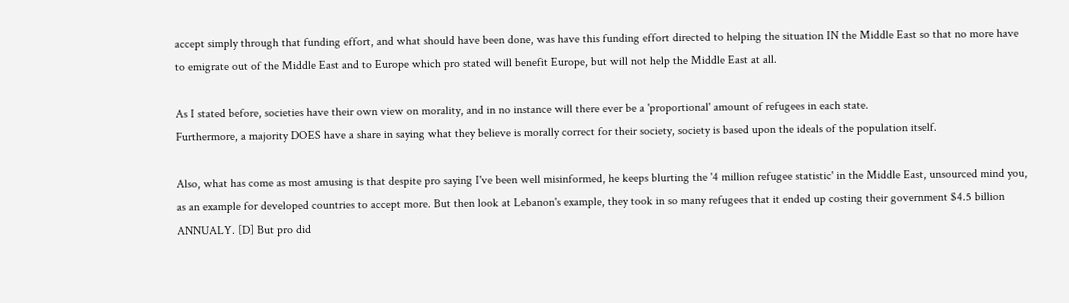accept simply through that funding effort, and what should have been done, was have this funding effort directed to helping the situation IN the Middle East so that no more have to emigrate out of the Middle East and to Europe which pro stated will benefit Europe, but will not help the Middle East at all.

As I stated before, societies have their own view on morality, and in no instance will there ever be a 'proportional' amount of refugees in each state.
Furthermore, a majority DOES have a share in saying what they believe is morally correct for their society, society is based upon the ideals of the population itself.

Also, what has come as most amusing is that despite pro saying I've been well misinformed, he keeps blurting the '4 million refugee statistic' in the Middle East, unsourced mind you, as an example for developed countries to accept more. But then look at Lebanon's example, they took in so many refugees that it ended up costing their government $4.5 billion ANNUALY. [D] But pro did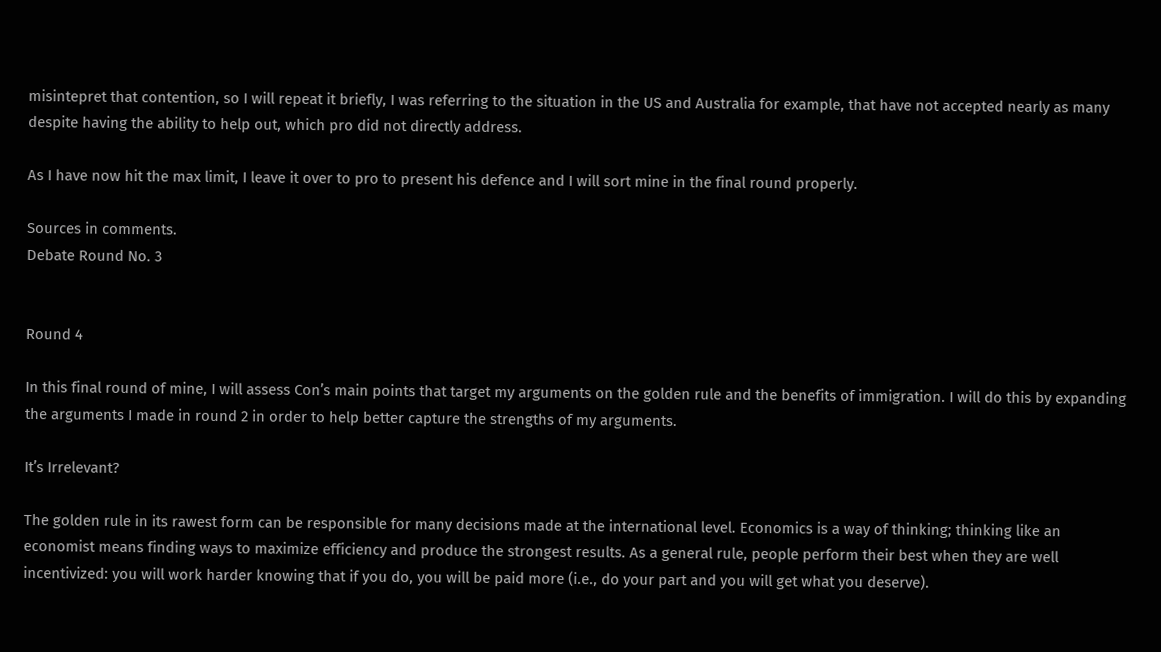misintepret that contention, so I will repeat it briefly, I was referring to the situation in the US and Australia for example, that have not accepted nearly as many despite having the ability to help out, which pro did not directly address.

As I have now hit the max limit, I leave it over to pro to present his defence and I will sort mine in the final round properly.

Sources in comments.
Debate Round No. 3


Round 4

In this final round of mine, I will assess Con’s main points that target my arguments on the golden rule and the benefits of immigration. I will do this by expanding the arguments I made in round 2 in order to help better capture the strengths of my arguments.

It’s Irrelevant?

The golden rule in its rawest form can be responsible for many decisions made at the international level. Economics is a way of thinking; thinking like an economist means finding ways to maximize efficiency and produce the strongest results. As a general rule, people perform their best when they are well incentivized: you will work harder knowing that if you do, you will be paid more (i.e., do your part and you will get what you deserve).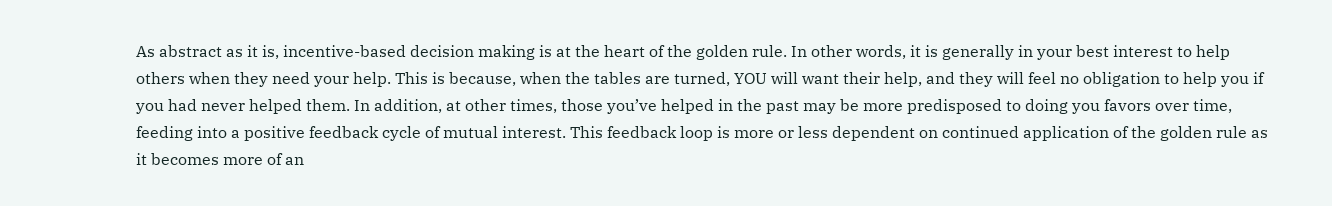As abstract as it is, incentive-based decision making is at the heart of the golden rule. In other words, it is generally in your best interest to help others when they need your help. This is because, when the tables are turned, YOU will want their help, and they will feel no obligation to help you if you had never helped them. In addition, at other times, those you’ve helped in the past may be more predisposed to doing you favors over time, feeding into a positive feedback cycle of mutual interest. This feedback loop is more or less dependent on continued application of the golden rule as it becomes more of an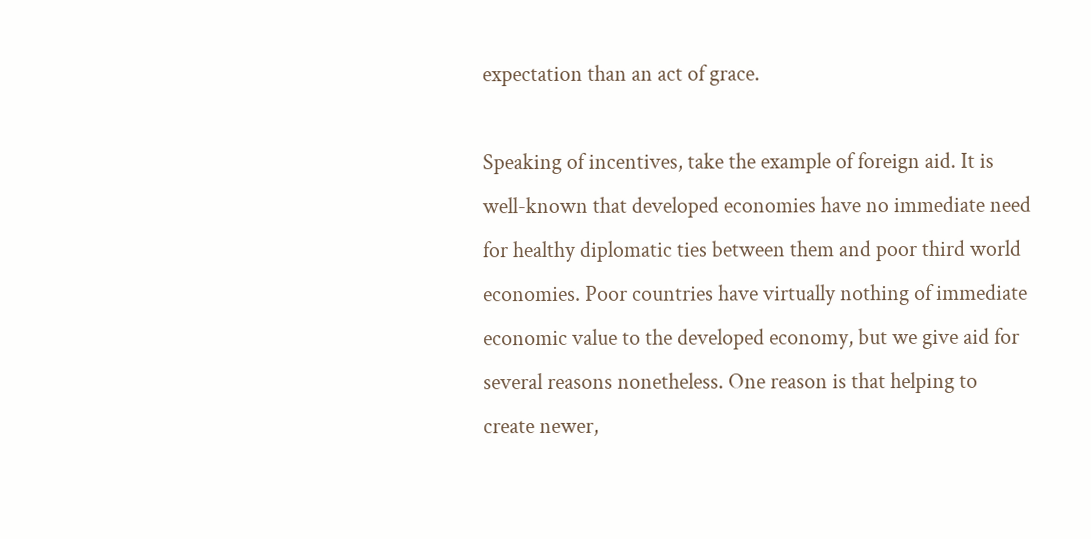expectation than an act of grace.

Speaking of incentives, take the example of foreign aid. It is well-known that developed economies have no immediate need for healthy diplomatic ties between them and poor third world economies. Poor countries have virtually nothing of immediate economic value to the developed economy, but we give aid for several reasons nonetheless. One reason is that helping to create newer,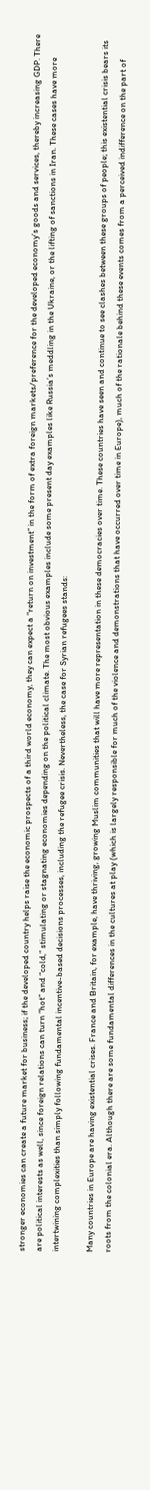stronger economies can create a future market for business; if the developed country helps raise the economic prospects of a third world economy, they can expect a “return on investment” in the form of extra foreign markets/preference for the developed economy’s goods and services, thereby increasing GDP. There are political interests as well, since foreign relations can turn “hot” and “cold,” stimulating or stagnating economies depending on the political climate. The most obvious examples include some present day examples like Russia’s meddling in the Ukraine, or the lifting of sanctions in Iran. These cases have more intertwining complexities than simply following fundamental incentive-based decisions processes, including the refugee crisis. Nevertheless, the case for Syrian refugees stands:

Many countries in Europe are having existential crises. France and Britain, for example, have thriving, growing Muslim communities that will have more representation in these democracies over time. These countries have seen and continue to see clashes between these groups of people; this existential crisis bears its roots from the colonial era. Although there are some fundamental differences in the cultures at play (which is largely responsible for much of the violence and demonstrations that have occurred over time in Europe), much of the rationale behind these events comes from a perceived indifference on the part of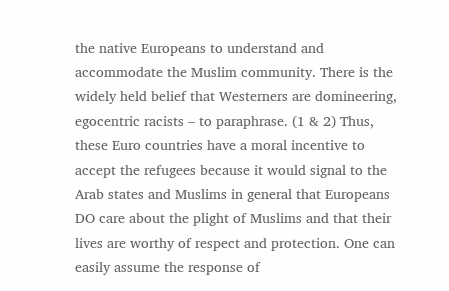the native Europeans to understand and accommodate the Muslim community. There is the widely held belief that Westerners are domineering, egocentric racists – to paraphrase. (1 & 2) Thus, these Euro countries have a moral incentive to accept the refugees because it would signal to the Arab states and Muslims in general that Europeans DO care about the plight of Muslims and that their lives are worthy of respect and protection. One can easily assume the response of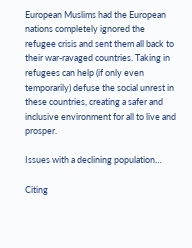European Muslims had the European nations completely ignored the refugee crisis and sent them all back to their war-ravaged countries. Taking in refugees can help (if only even temporarily) defuse the social unrest in these countries, creating a safer and inclusive environment for all to live and prosper.

Issues with a declining population…

Citing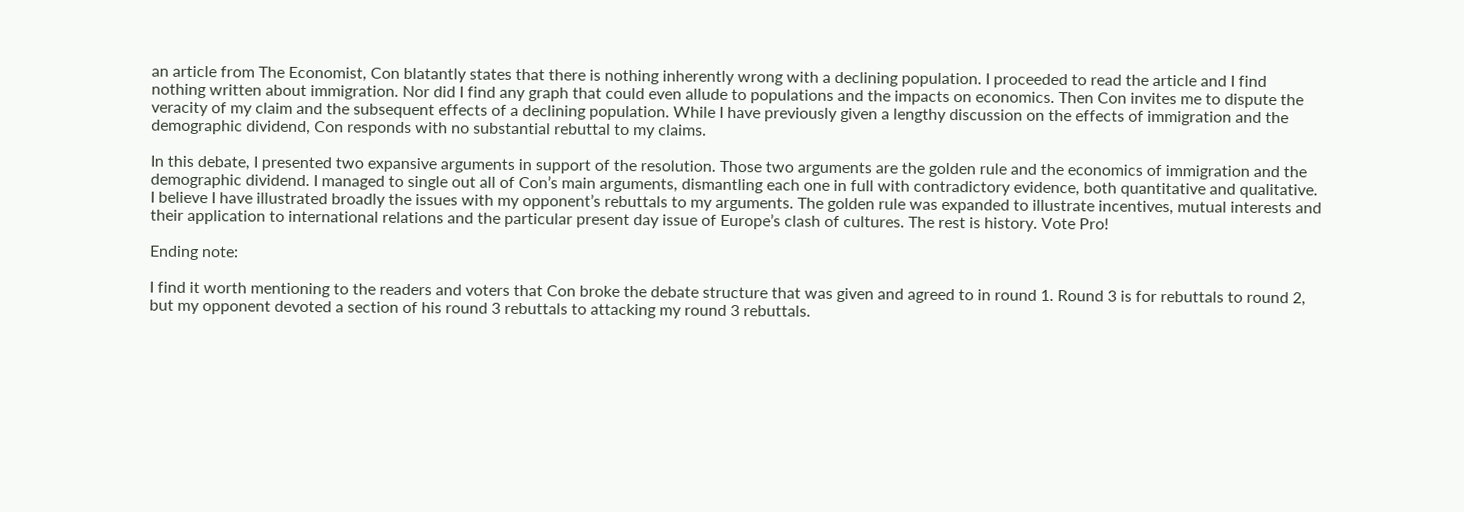an article from The Economist, Con blatantly states that there is nothing inherently wrong with a declining population. I proceeded to read the article and I find nothing written about immigration. Nor did I find any graph that could even allude to populations and the impacts on economics. Then Con invites me to dispute the veracity of my claim and the subsequent effects of a declining population. While I have previously given a lengthy discussion on the effects of immigration and the demographic dividend, Con responds with no substantial rebuttal to my claims.

In this debate, I presented two expansive arguments in support of the resolution. Those two arguments are the golden rule and the economics of immigration and the demographic dividend. I managed to single out all of Con’s main arguments, dismantling each one in full with contradictory evidence, both quantitative and qualitative. I believe I have illustrated broadly the issues with my opponent’s rebuttals to my arguments. The golden rule was expanded to illustrate incentives, mutual interests and their application to international relations and the particular present day issue of Europe’s clash of cultures. The rest is history. Vote Pro!

Ending note:

I find it worth mentioning to the readers and voters that Con broke the debate structure that was given and agreed to in round 1. Round 3 is for rebuttals to round 2, but my opponent devoted a section of his round 3 rebuttals to attacking my round 3 rebuttals.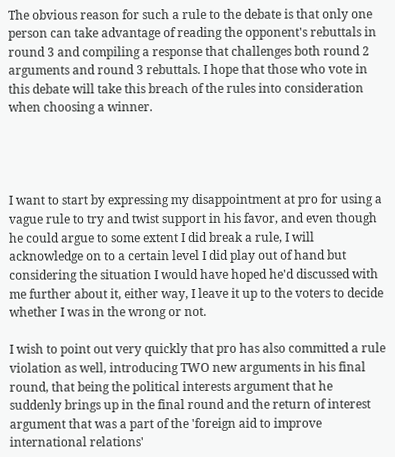The obvious reason for such a rule to the debate is that only one person can take advantage of reading the opponent's rebuttals in round 3 and compiling a response that challenges both round 2 arguments and round 3 rebuttals. I hope that those who vote in this debate will take this breach of the rules into consideration when choosing a winner.




I want to start by expressing my disappointment at pro for using a vague rule to try and twist support in his favor, and even though he could argue to some extent I did break a rule, I will acknowledge on to a certain level I did play out of hand but considering the situation I would have hoped he'd discussed with me further about it, either way, I leave it up to the voters to decide whether I was in the wrong or not.

I wish to point out very quickly that pro has also committed a rule violation as well, introducing TWO new arguments in his final round, that being the political interests argument that he suddenly brings up in the final round and the return of interest argument that was a part of the 'foreign aid to improve international relations'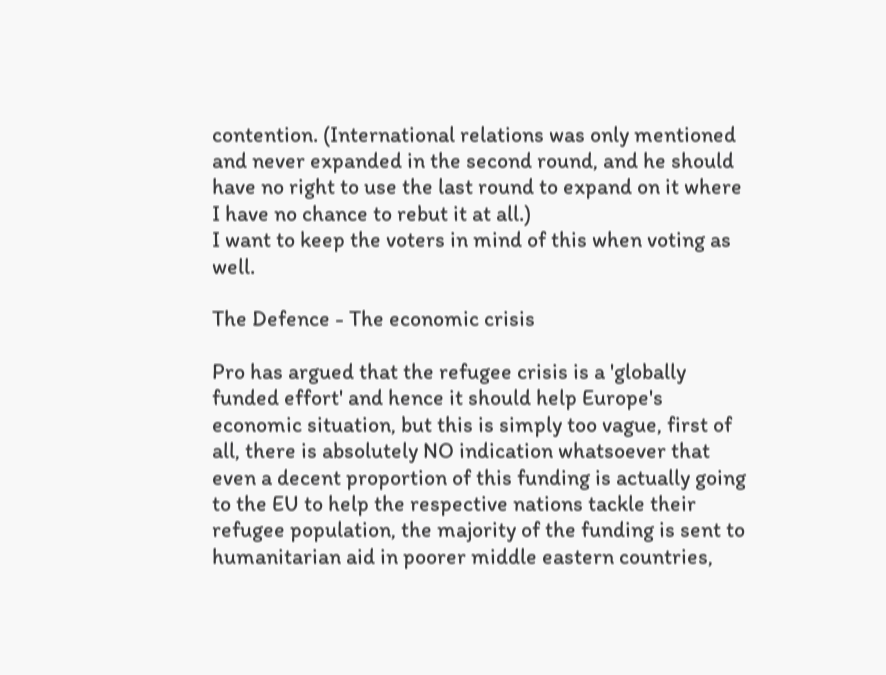contention. (International relations was only mentioned and never expanded in the second round, and he should have no right to use the last round to expand on it where I have no chance to rebut it at all.)
I want to keep the voters in mind of this when voting as well.

The Defence - The economic crisis

Pro has argued that the refugee crisis is a 'globally funded effort' and hence it should help Europe's economic situation, but this is simply too vague, first of all, there is absolutely NO indication whatsoever that even a decent proportion of this funding is actually going to the EU to help the respective nations tackle their refugee population, the majority of the funding is sent to humanitarian aid in poorer middle eastern countries,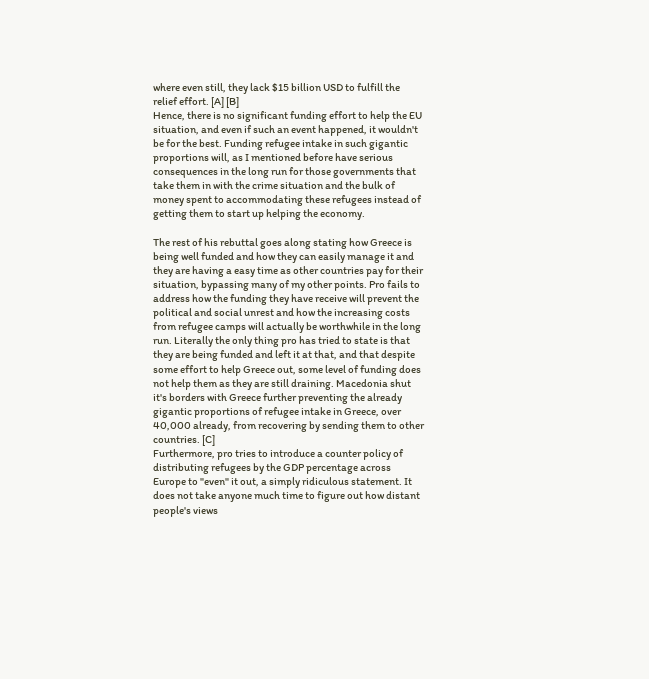where even still, they lack $15 billion USD to fulfill the relief effort. [A] [B]
Hence, there is no significant funding effort to help the EU situation, and even if such an event happened, it wouldn't be for the best. Funding refugee intake in such gigantic proportions will, as I mentioned before have serious consequences in the long run for those governments that take them in with the crime situation and the bulk of money spent to accommodating these refugees instead of getting them to start up helping the economy.

The rest of his rebuttal goes along stating how Greece is being well funded and how they can easily manage it and they are having a easy time as other countries pay for their situation, bypassing many of my other points. Pro fails to address how the funding they have receive will prevent the political and social unrest and how the increasing costs from refugee camps will actually be worthwhile in the long run. Literally the only thing pro has tried to state is that they are being funded and left it at that, and that despite some effort to help Greece out, some level of funding does not help them as they are still draining. Macedonia shut it's borders with Greece further preventing the already gigantic proportions of refugee intake in Greece, over 40,000 already, from recovering by sending them to other countries. [C]
Furthermore, pro tries to introduce a counter policy of distributing refugees by the GDP percentage across Europe to "even" it out, a simply ridiculous statement. It does not take anyone much time to figure out how distant people's views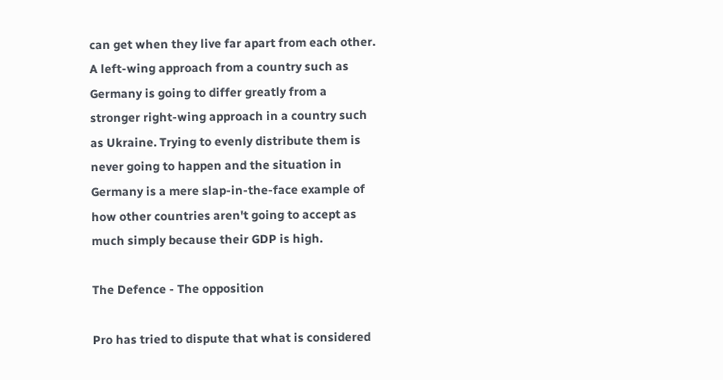can get when they live far apart from each other. A left-wing approach from a country such as Germany is going to differ greatly from a stronger right-wing approach in a country such as Ukraine. Trying to evenly distribute them is never going to happen and the situation in Germany is a mere slap-in-the-face example of how other countries aren't going to accept as much simply because their GDP is high.

The Defence - The opposition

Pro has tried to dispute that what is considered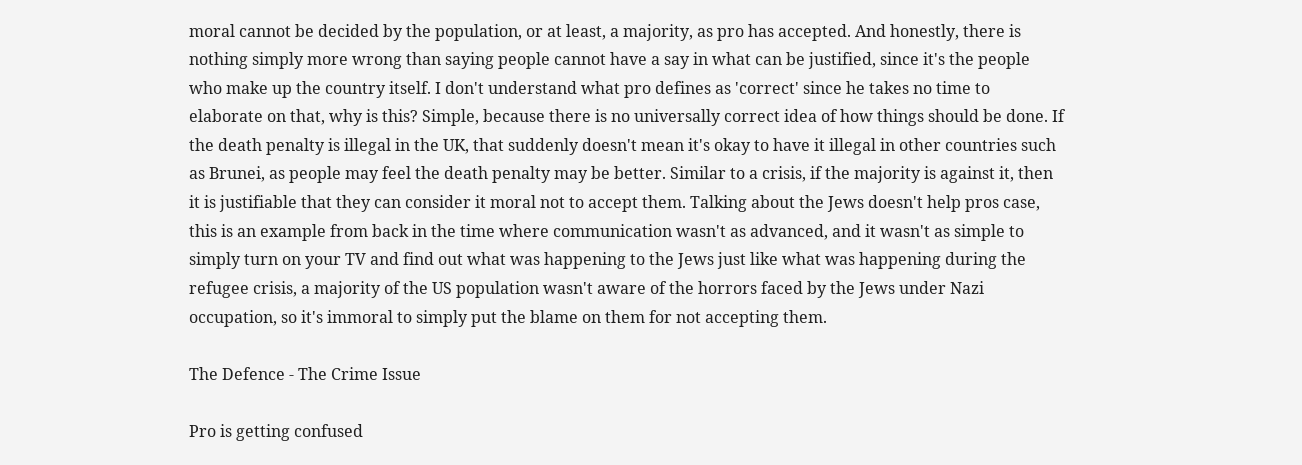moral cannot be decided by the population, or at least, a majority, as pro has accepted. And honestly, there is nothing simply more wrong than saying people cannot have a say in what can be justified, since it's the people who make up the country itself. I don't understand what pro defines as 'correct' since he takes no time to elaborate on that, why is this? Simple, because there is no universally correct idea of how things should be done. If the death penalty is illegal in the UK, that suddenly doesn't mean it's okay to have it illegal in other countries such as Brunei, as people may feel the death penalty may be better. Similar to a crisis, if the majority is against it, then it is justifiable that they can consider it moral not to accept them. Talking about the Jews doesn't help pros case, this is an example from back in the time where communication wasn't as advanced, and it wasn't as simple to simply turn on your TV and find out what was happening to the Jews just like what was happening during the refugee crisis, a majority of the US population wasn't aware of the horrors faced by the Jews under Nazi occupation, so it's immoral to simply put the blame on them for not accepting them.

The Defence - The Crime Issue

Pro is getting confused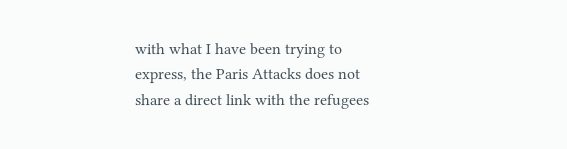with what I have been trying to express, the Paris Attacks does not share a direct link with the refugees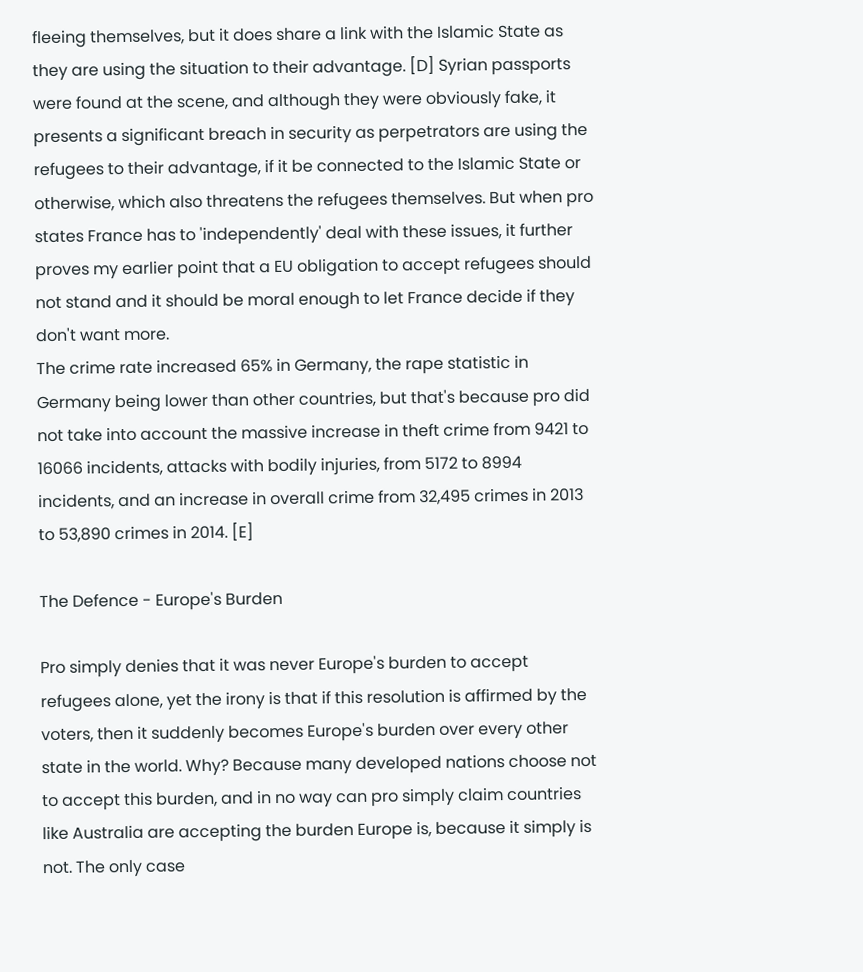fleeing themselves, but it does share a link with the Islamic State as they are using the situation to their advantage. [D] Syrian passports were found at the scene, and although they were obviously fake, it presents a significant breach in security as perpetrators are using the refugees to their advantage, if it be connected to the Islamic State or otherwise, which also threatens the refugees themselves. But when pro states France has to 'independently' deal with these issues, it further proves my earlier point that a EU obligation to accept refugees should not stand and it should be moral enough to let France decide if they don't want more.
The crime rate increased 65% in Germany, the rape statistic in Germany being lower than other countries, but that's because pro did not take into account the massive increase in theft crime from 9421 to 16066 incidents, attacks with bodily injuries, from 5172 to 8994 incidents, and an increase in overall crime from 32,495 crimes in 2013 to 53,890 crimes in 2014. [E]

The Defence - Europe's Burden

Pro simply denies that it was never Europe's burden to accept refugees alone, yet the irony is that if this resolution is affirmed by the voters, then it suddenly becomes Europe's burden over every other state in the world. Why? Because many developed nations choose not to accept this burden, and in no way can pro simply claim countries like Australia are accepting the burden Europe is, because it simply is not. The only case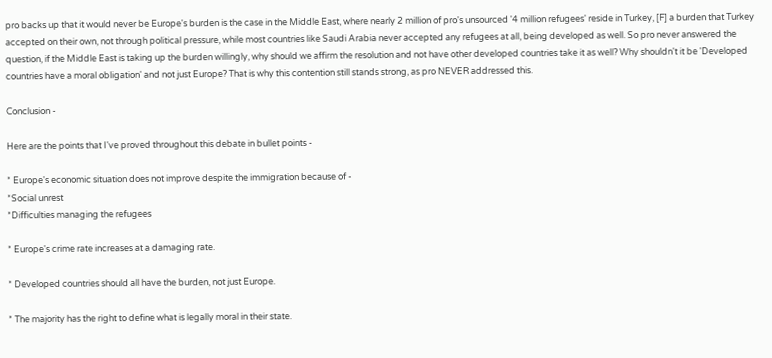pro backs up that it would never be Europe's burden is the case in the Middle East, where nearly 2 million of pro's unsourced '4 million refugees' reside in Turkey, [F] a burden that Turkey accepted on their own, not through political pressure, while most countries like Saudi Arabia never accepted any refugees at all, being developed as well. So pro never answered the question, if the Middle East is taking up the burden willingly, why should we affirm the resolution and not have other developed countries take it as well? Why shouldn't it be 'Developed countries have a moral obligation' and not just Europe? That is why this contention still stands strong, as pro NEVER addressed this.

Conclusion -

Here are the points that I've proved throughout this debate in bullet points -

* Europe's economic situation does not improve despite the immigration because of -
*Social unrest
*Difficulties managing the refugees

* Europe's crime rate increases at a damaging rate.

* Developed countries should all have the burden, not just Europe.

* The majority has the right to define what is legally moral in their state.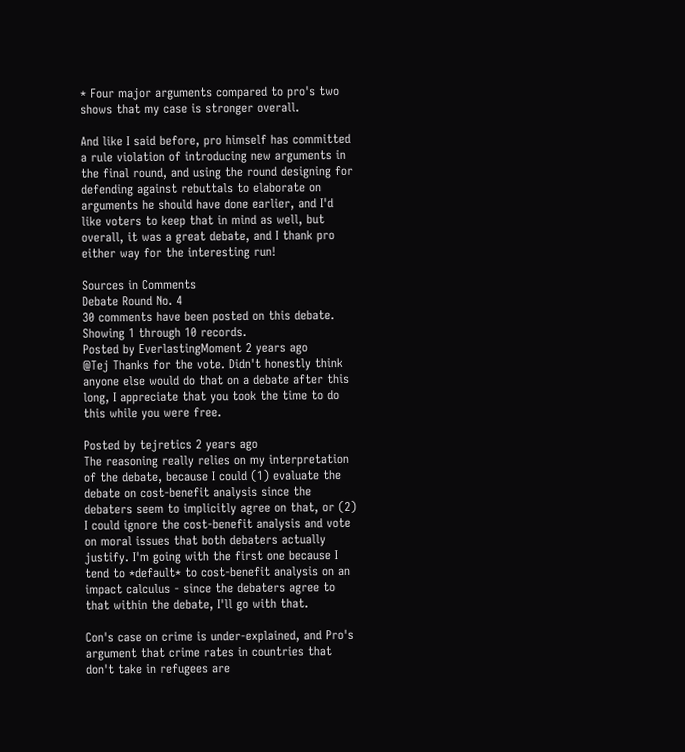* Four major arguments compared to pro's two shows that my case is stronger overall.

And like I said before, pro himself has committed a rule violation of introducing new arguments in the final round, and using the round designing for defending against rebuttals to elaborate on arguments he should have done earlier, and I'd like voters to keep that in mind as well, but overall, it was a great debate, and I thank pro either way for the interesting run!

Sources in Comments
Debate Round No. 4
30 comments have been posted on this debate. Showing 1 through 10 records.
Posted by EverlastingMoment 2 years ago
@Tej Thanks for the vote. Didn't honestly think anyone else would do that on a debate after this long, I appreciate that you took the time to do this while you were free.

Posted by tejretics 2 years ago
The reasoning really relies on my interpretation of the debate, because I could (1) evaluate the debate on cost-benefit analysis since the debaters seem to implicitly agree on that, or (2) I could ignore the cost-benefit analysis and vote on moral issues that both debaters actually justify. I'm going with the first one because I tend to *default* to cost-benefit analysis on an impact calculus - since the debaters agree to that within the debate, I'll go with that.

Con's case on crime is under-explained, and Pro's argument that crime rates in countries that don't take in refugees are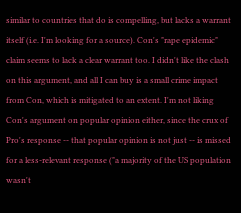similar to countries that do is compelling, but lacks a warrant itself (i.e. I'm looking for a source). Con's "rape epidemic" claim seems to lack a clear warrant too. I didn't like the clash on this argument, and all I can buy is a small crime impact from Con, which is mitigated to an extent. I'm not liking Con's argument on popular opinion either, since the crux of Pro's response -- that popular opinion is not just -- is missed for a less-relevant response ("a majority of the US population wasn't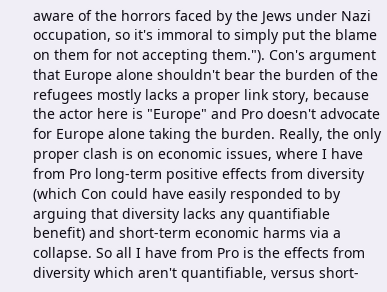aware of the horrors faced by the Jews under Nazi occupation, so it's immoral to simply put the blame on them for not accepting them."). Con's argument that Europe alone shouldn't bear the burden of the refugees mostly lacks a proper link story, because the actor here is "Europe" and Pro doesn't advocate for Europe alone taking the burden. Really, the only proper clash is on economic issues, where I have from Pro long-term positive effects from diversity (which Con could have easily responded to by arguing that diversity lacks any quantifiable benefit) and short-term economic harms via a collapse. So all I have from Pro is the effects from diversity which aren't quantifiable, versus short-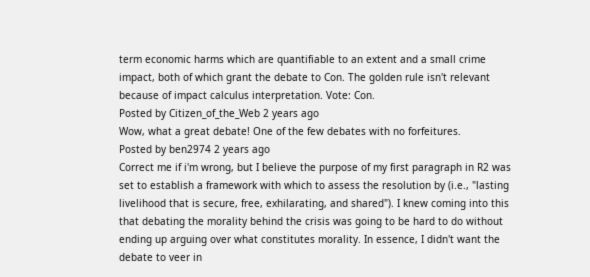term economic harms which are quantifiable to an extent and a small crime impact, both of which grant the debate to Con. The golden rule isn't relevant because of impact calculus interpretation. Vote: Con.
Posted by Citizen_of_the_Web 2 years ago
Wow, what a great debate! One of the few debates with no forfeitures.
Posted by ben2974 2 years ago
Correct me if i'm wrong, but I believe the purpose of my first paragraph in R2 was set to establish a framework with which to assess the resolution by (i.e., "lasting livelihood that is secure, free, exhilarating, and shared"). I knew coming into this that debating the morality behind the crisis was going to be hard to do without ending up arguing over what constitutes morality. In essence, I didn't want the debate to veer in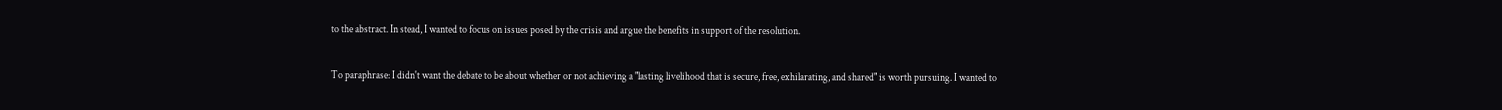to the abstract. In stead, I wanted to focus on issues posed by the crisis and argue the benefits in support of the resolution.

To paraphrase: I didn't want the debate to be about whether or not achieving a "lasting livelihood that is secure, free, exhilarating, and shared" is worth pursuing. I wanted to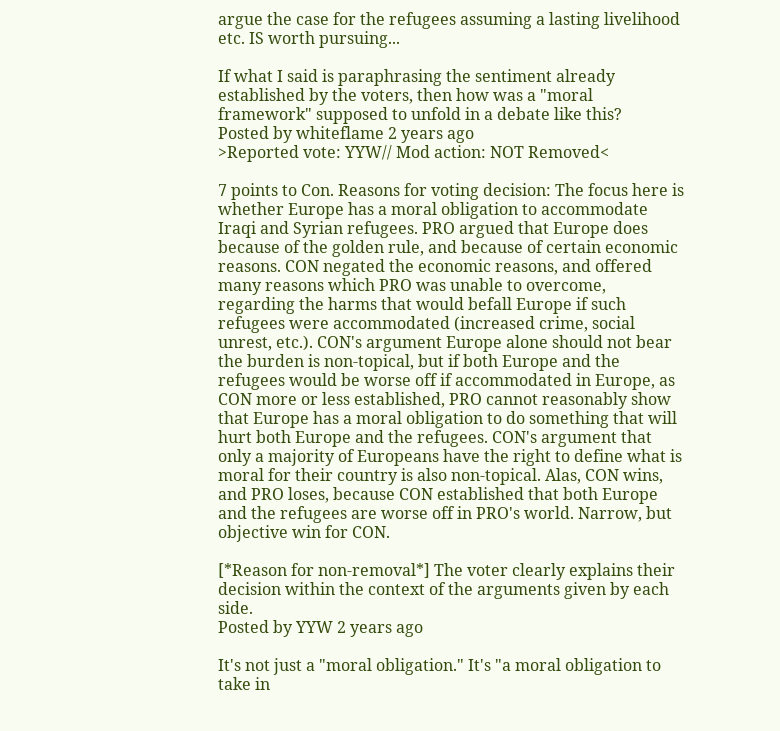argue the case for the refugees assuming a lasting livelihood etc. IS worth pursuing...

If what I said is paraphrasing the sentiment already established by the voters, then how was a "moral framework" supposed to unfold in a debate like this?
Posted by whiteflame 2 years ago
>Reported vote: YYW// Mod action: NOT Removed<

7 points to Con. Reasons for voting decision: The focus here is whether Europe has a moral obligation to accommodate Iraqi and Syrian refugees. PRO argued that Europe does because of the golden rule, and because of certain economic reasons. CON negated the economic reasons, and offered many reasons which PRO was unable to overcome, regarding the harms that would befall Europe if such refugees were accommodated (increased crime, social unrest, etc.). CON's argument Europe alone should not bear the burden is non-topical, but if both Europe and the refugees would be worse off if accommodated in Europe, as CON more or less established, PRO cannot reasonably show that Europe has a moral obligation to do something that will hurt both Europe and the refugees. CON's argument that only a majority of Europeans have the right to define what is moral for their country is also non-topical. Alas, CON wins, and PRO loses, because CON established that both Europe and the refugees are worse off in PRO's world. Narrow, but objective win for CON.

[*Reason for non-removal*] The voter clearly explains their decision within the context of the arguments given by each side.
Posted by YYW 2 years ago

It's not just a "moral obligation." It's "a moral obligation to take in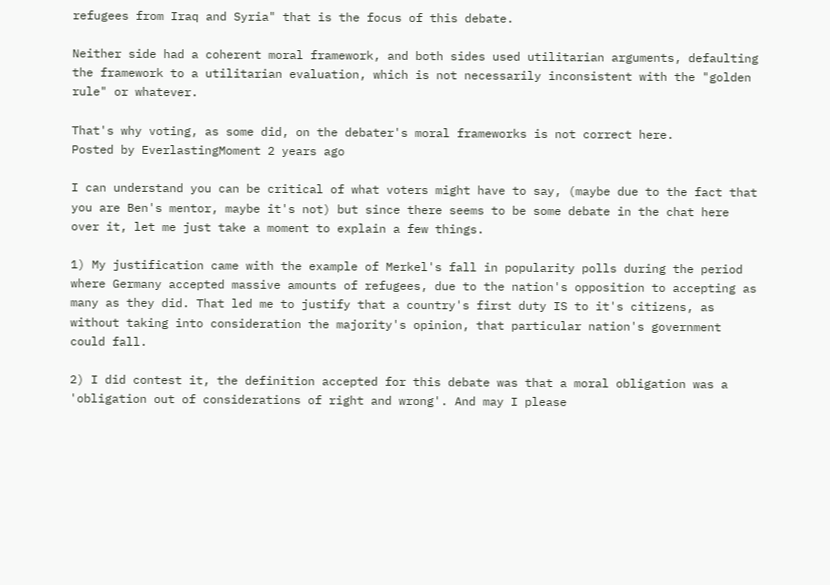refugees from Iraq and Syria" that is the focus of this debate.

Neither side had a coherent moral framework, and both sides used utilitarian arguments, defaulting the framework to a utilitarian evaluation, which is not necessarily inconsistent with the "golden rule" or whatever.

That's why voting, as some did, on the debater's moral frameworks is not correct here.
Posted by EverlastingMoment 2 years ago

I can understand you can be critical of what voters might have to say, (maybe due to the fact that you are Ben's mentor, maybe it's not) but since there seems to be some debate in the chat here over it, let me just take a moment to explain a few things.

1) My justification came with the example of Merkel's fall in popularity polls during the period where Germany accepted massive amounts of refugees, due to the nation's opposition to accepting as many as they did. That led me to justify that a country's first duty IS to it's citizens, as without taking into consideration the majority's opinion, that particular nation's government could fall.

2) I did contest it, the definition accepted for this debate was that a moral obligation was a 'obligation out of considerations of right and wrong'. And may I please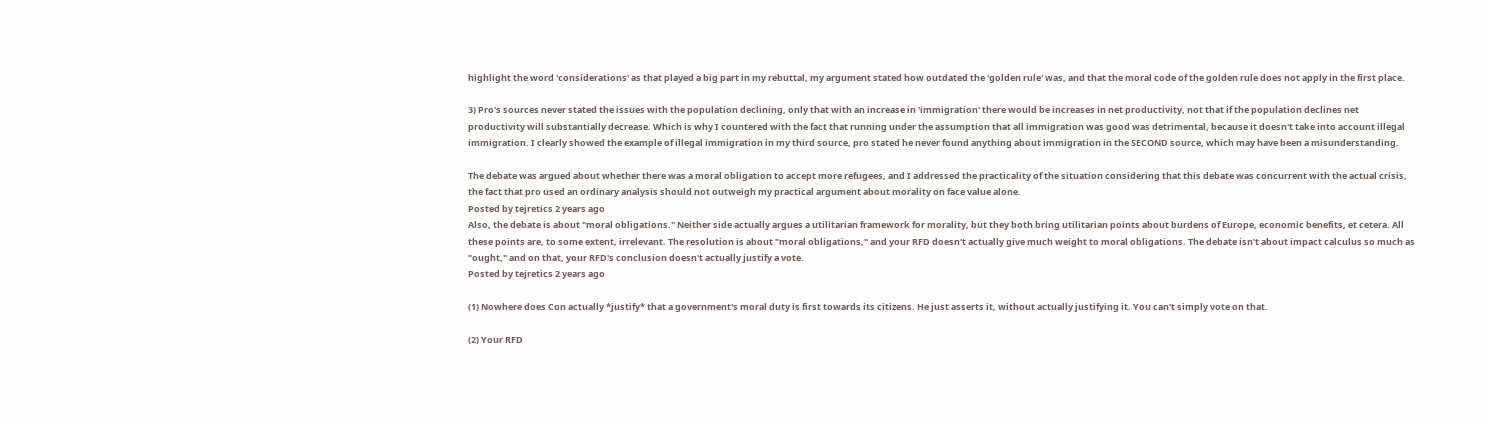highlight the word 'considerations' as that played a big part in my rebuttal, my argument stated how outdated the 'golden rule' was, and that the moral code of the golden rule does not apply in the first place.

3) Pro's sources never stated the issues with the population declining, only that with an increase in 'immigration' there would be increases in net productivity, not that if the population declines net productivity will substantially decrease. Which is why I countered with the fact that running under the assumption that all immigration was good was detrimental, because it doesn't take into account illegal immigration. I clearly showed the example of illegal immigration in my third source, pro stated he never found anything about immigration in the SECOND source, which may have been a misunderstanding.

The debate was argued about whether there was a moral obligation to accept more refugees, and I addressed the practicality of the situation considering that this debate was concurrent with the actual crisis, the fact that pro used an ordinary analysis should not outweigh my practical argument about morality on face value alone.
Posted by tejretics 2 years ago
Also, the debate is about "moral obligations." Neither side actually argues a utilitarian framework for morality, but they both bring utilitarian points about burdens of Europe, economic benefits, et cetera. All these points are, to some extent, irrelevant. The resolution is about "moral obligations," and your RFD doesn't actually give much weight to moral obligations. The debate isn't about impact calculus so much as "ought," and on that, your RFD's conclusion doesn't actually justify a vote.
Posted by tejretics 2 years ago

(1) Nowhere does Con actually *justify* that a government's moral duty is first towards its citizens. He just asserts it, without actually justifying it. You can't simply vote on that.

(2) Your RFD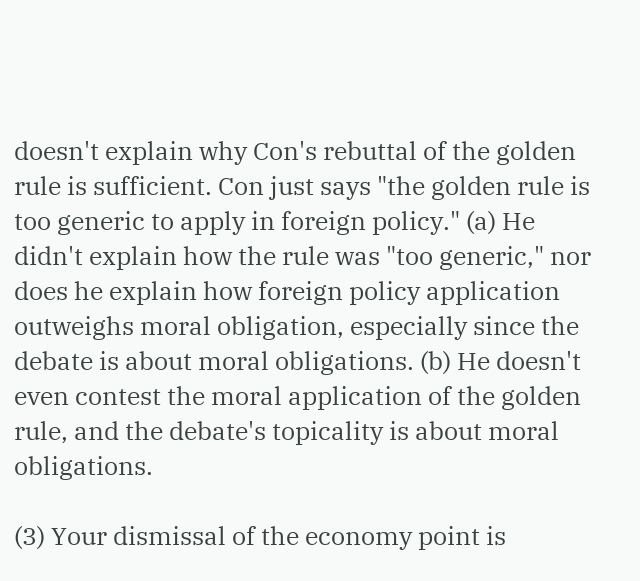doesn't explain why Con's rebuttal of the golden rule is sufficient. Con just says "the golden rule is too generic to apply in foreign policy." (a) He didn't explain how the rule was "too generic," nor does he explain how foreign policy application outweighs moral obligation, especially since the debate is about moral obligations. (b) He doesn't even contest the moral application of the golden rule, and the debate's topicality is about moral obligations.

(3) Your dismissal of the economy point is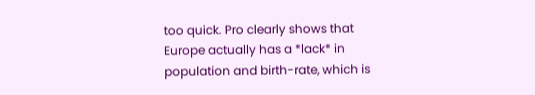too quick. Pro clearly shows that Europe actually has a *lack* in population and birth-rate, which is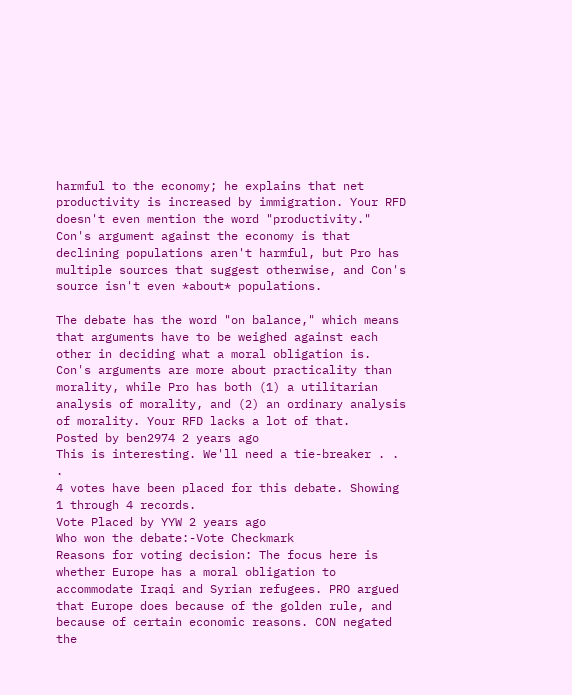harmful to the economy; he explains that net productivity is increased by immigration. Your RFD doesn't even mention the word "productivity." Con's argument against the economy is that declining populations aren't harmful, but Pro has multiple sources that suggest otherwise, and Con's source isn't even *about* populations.

The debate has the word "on balance," which means that arguments have to be weighed against each other in deciding what a moral obligation is. Con's arguments are more about practicality than morality, while Pro has both (1) a utilitarian analysis of morality, and (2) an ordinary analysis of morality. Your RFD lacks a lot of that.
Posted by ben2974 2 years ago
This is interesting. We'll need a tie-breaker . . .
4 votes have been placed for this debate. Showing 1 through 4 records.
Vote Placed by YYW 2 years ago
Who won the debate:-Vote Checkmark
Reasons for voting decision: The focus here is whether Europe has a moral obligation to accommodate Iraqi and Syrian refugees. PRO argued that Europe does because of the golden rule, and because of certain economic reasons. CON negated the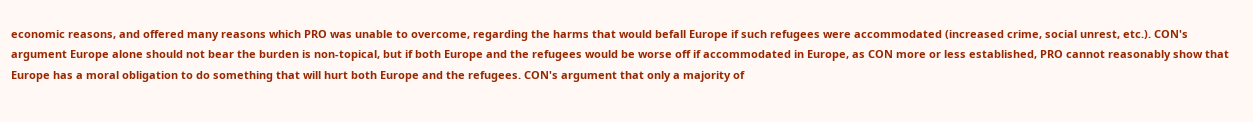economic reasons, and offered many reasons which PRO was unable to overcome, regarding the harms that would befall Europe if such refugees were accommodated (increased crime, social unrest, etc.). CON's argument Europe alone should not bear the burden is non-topical, but if both Europe and the refugees would be worse off if accommodated in Europe, as CON more or less established, PRO cannot reasonably show that Europe has a moral obligation to do something that will hurt both Europe and the refugees. CON's argument that only a majority of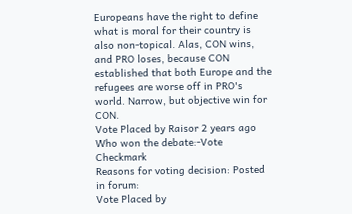Europeans have the right to define what is moral for their country is also non-topical. Alas, CON wins, and PRO loses, because CON established that both Europe and the refugees are worse off in PRO's world. Narrow, but objective win for CON.
Vote Placed by Raisor 2 years ago
Who won the debate:-Vote Checkmark
Reasons for voting decision: Posted in forum:
Vote Placed by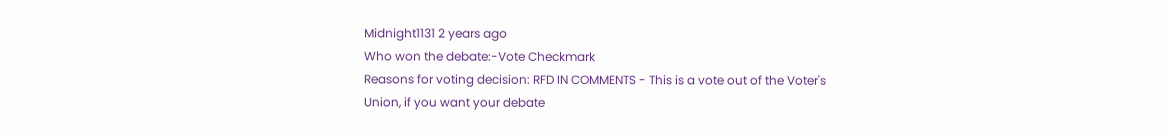Midnight1131 2 years ago
Who won the debate:-Vote Checkmark
Reasons for voting decision: RFD IN COMMENTS - This is a vote out of the Voter's Union, if you want your debate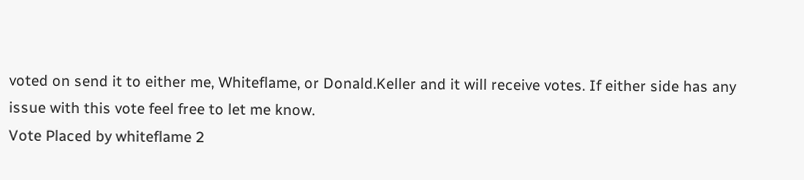voted on send it to either me, Whiteflame, or Donald.Keller and it will receive votes. If either side has any issue with this vote feel free to let me know.
Vote Placed by whiteflame 2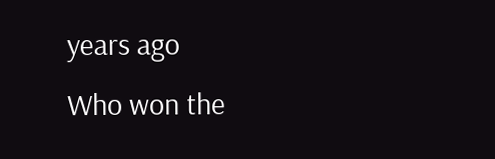years ago
Who won the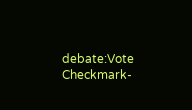debate:Vote Checkmark-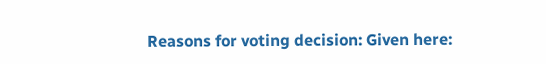Reasons for voting decision: Given here: